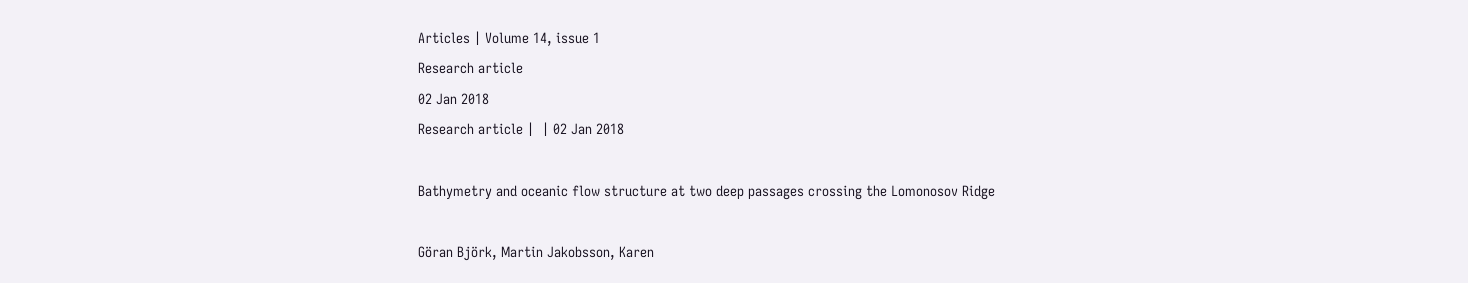Articles | Volume 14, issue 1
Research article
02 Jan 2018
Research article |  | 02 Jan 2018

Bathymetry and oceanic flow structure at two deep passages crossing the Lomonosov Ridge

Göran Björk, Martin Jakobsson, Karen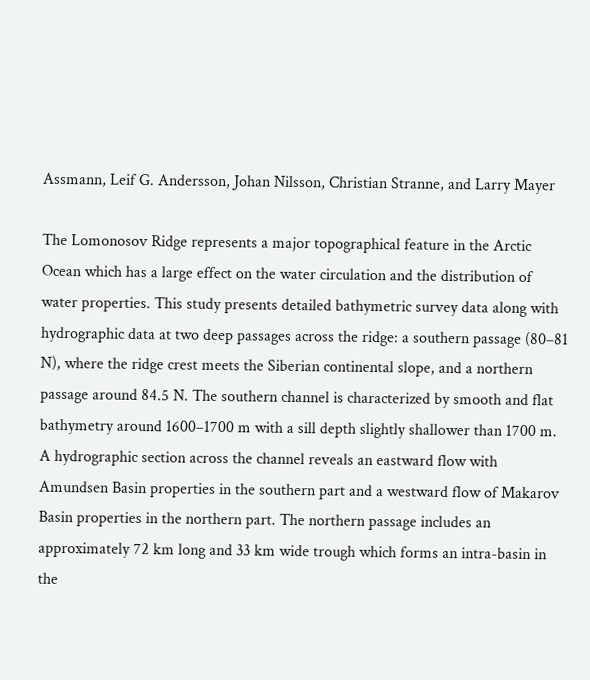Assmann, Leif G. Andersson, Johan Nilsson, Christian Stranne, and Larry Mayer

The Lomonosov Ridge represents a major topographical feature in the Arctic Ocean which has a large effect on the water circulation and the distribution of water properties. This study presents detailed bathymetric survey data along with hydrographic data at two deep passages across the ridge: a southern passage (80–81 N), where the ridge crest meets the Siberian continental slope, and a northern passage around 84.5 N. The southern channel is characterized by smooth and flat bathymetry around 1600–1700 m with a sill depth slightly shallower than 1700 m. A hydrographic section across the channel reveals an eastward flow with Amundsen Basin properties in the southern part and a westward flow of Makarov Basin properties in the northern part. The northern passage includes an approximately 72 km long and 33 km wide trough which forms an intra-basin in the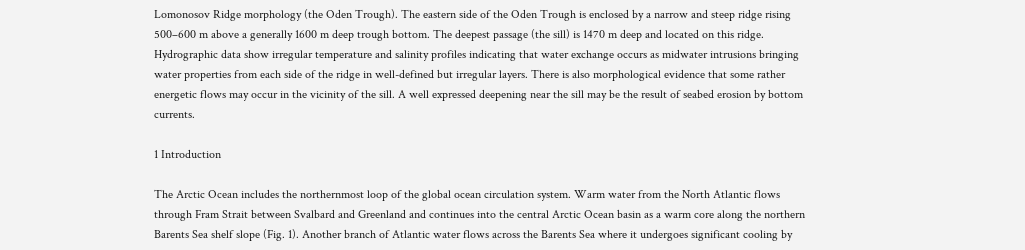Lomonosov Ridge morphology (the Oden Trough). The eastern side of the Oden Trough is enclosed by a narrow and steep ridge rising 500–600 m above a generally 1600 m deep trough bottom. The deepest passage (the sill) is 1470 m deep and located on this ridge. Hydrographic data show irregular temperature and salinity profiles indicating that water exchange occurs as midwater intrusions bringing water properties from each side of the ridge in well-defined but irregular layers. There is also morphological evidence that some rather energetic flows may occur in the vicinity of the sill. A well expressed deepening near the sill may be the result of seabed erosion by bottom currents.

1 Introduction

The Arctic Ocean includes the northernmost loop of the global ocean circulation system. Warm water from the North Atlantic flows through Fram Strait between Svalbard and Greenland and continues into the central Arctic Ocean basin as a warm core along the northern Barents Sea shelf slope (Fig. 1). Another branch of Atlantic water flows across the Barents Sea where it undergoes significant cooling by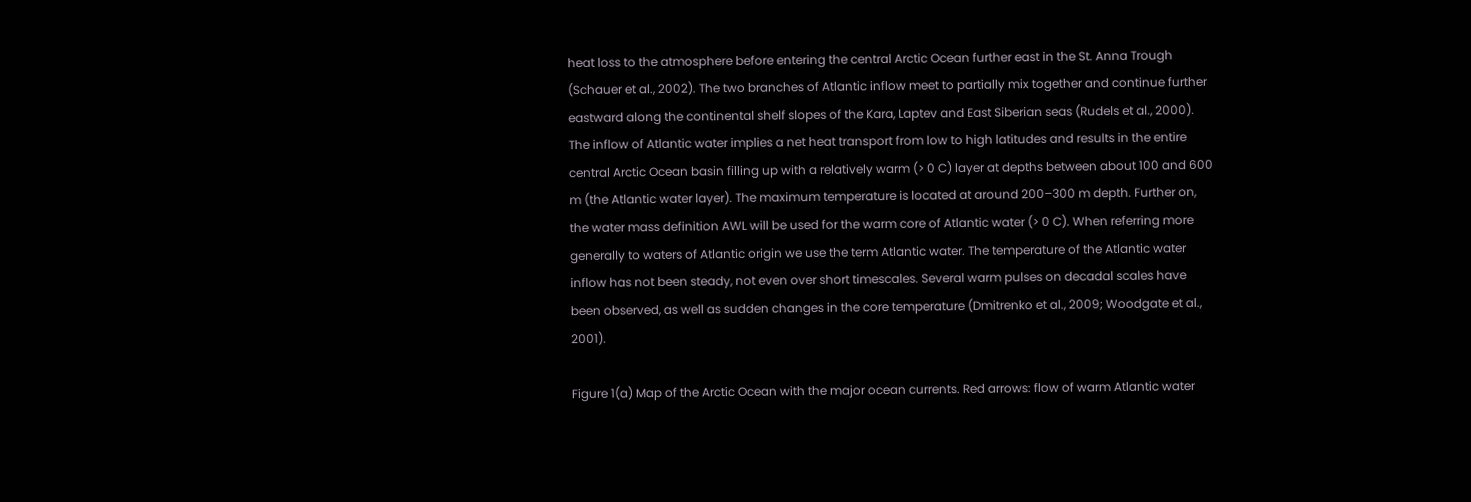heat loss to the atmosphere before entering the central Arctic Ocean further east in the St. Anna Trough (Schauer et al., 2002). The two branches of Atlantic inflow meet to partially mix together and continue further eastward along the continental shelf slopes of the Kara, Laptev and East Siberian seas (Rudels et al., 2000). The inflow of Atlantic water implies a net heat transport from low to high latitudes and results in the entire central Arctic Ocean basin filling up with a relatively warm (> 0 C) layer at depths between about 100 and 600 m (the Atlantic water layer). The maximum temperature is located at around 200–300 m depth. Further on, the water mass definition AWL will be used for the warm core of Atlantic water (> 0 C). When referring more generally to waters of Atlantic origin we use the term Atlantic water. The temperature of the Atlantic water inflow has not been steady, not even over short timescales. Several warm pulses on decadal scales have been observed, as well as sudden changes in the core temperature (Dmitrenko et al., 2009; Woodgate et al., 2001).

Figure 1(a) Map of the Arctic Ocean with the major ocean currents. Red arrows: flow of warm Atlantic water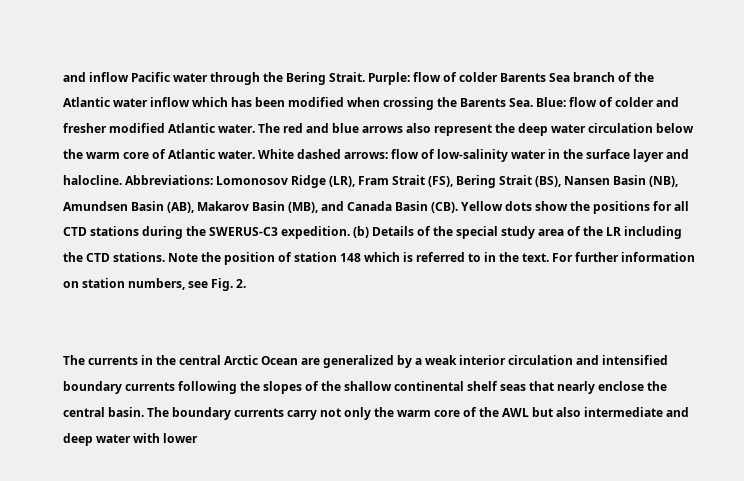and inflow Pacific water through the Bering Strait. Purple: flow of colder Barents Sea branch of the Atlantic water inflow which has been modified when crossing the Barents Sea. Blue: flow of colder and fresher modified Atlantic water. The red and blue arrows also represent the deep water circulation below the warm core of Atlantic water. White dashed arrows: flow of low-salinity water in the surface layer and halocline. Abbreviations: Lomonosov Ridge (LR), Fram Strait (FS), Bering Strait (BS), Nansen Basin (NB), Amundsen Basin (AB), Makarov Basin (MB), and Canada Basin (CB). Yellow dots show the positions for all CTD stations during the SWERUS-C3 expedition. (b) Details of the special study area of the LR including the CTD stations. Note the position of station 148 which is referred to in the text. For further information on station numbers, see Fig. 2.


The currents in the central Arctic Ocean are generalized by a weak interior circulation and intensified boundary currents following the slopes of the shallow continental shelf seas that nearly enclose the central basin. The boundary currents carry not only the warm core of the AWL but also intermediate and deep water with lower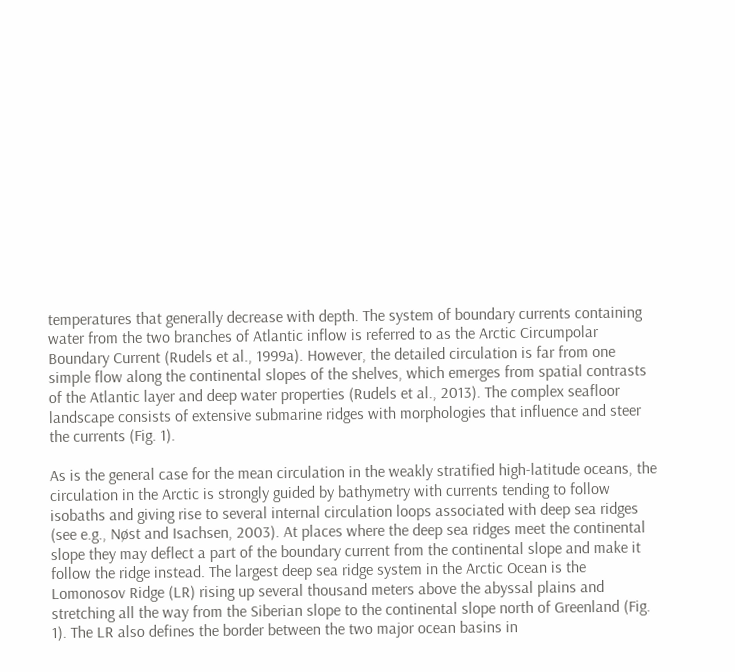temperatures that generally decrease with depth. The system of boundary currents containing water from the two branches of Atlantic inflow is referred to as the Arctic Circumpolar Boundary Current (Rudels et al., 1999a). However, the detailed circulation is far from one simple flow along the continental slopes of the shelves, which emerges from spatial contrasts of the Atlantic layer and deep water properties (Rudels et al., 2013). The complex seafloor landscape consists of extensive submarine ridges with morphologies that influence and steer the currents (Fig. 1).

As is the general case for the mean circulation in the weakly stratified high-latitude oceans, the circulation in the Arctic is strongly guided by bathymetry with currents tending to follow isobaths and giving rise to several internal circulation loops associated with deep sea ridges (see e.g., Nøst and Isachsen, 2003). At places where the deep sea ridges meet the continental slope they may deflect a part of the boundary current from the continental slope and make it follow the ridge instead. The largest deep sea ridge system in the Arctic Ocean is the Lomonosov Ridge (LR) rising up several thousand meters above the abyssal plains and stretching all the way from the Siberian slope to the continental slope north of Greenland (Fig. 1). The LR also defines the border between the two major ocean basins in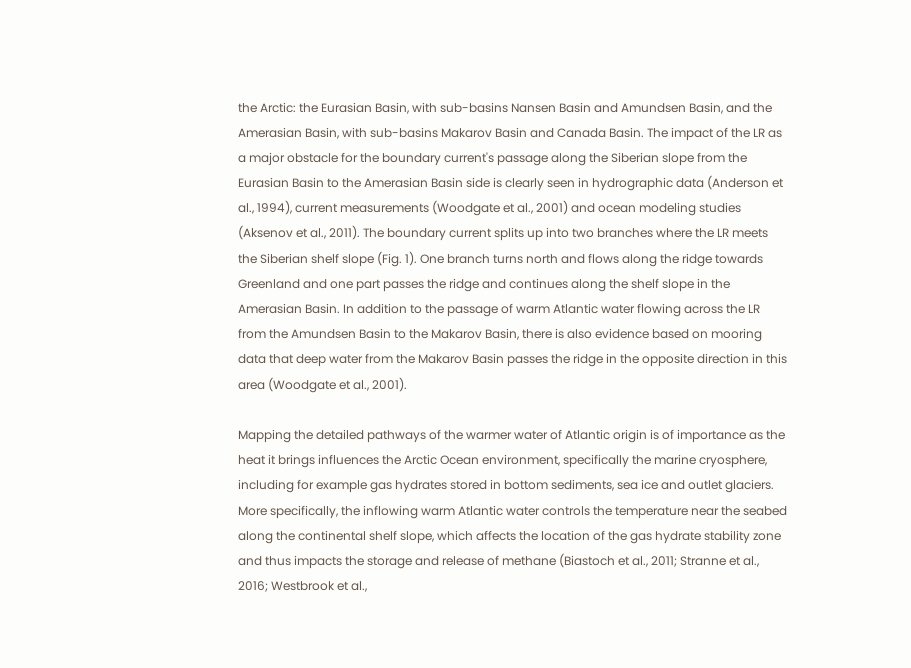the Arctic: the Eurasian Basin, with sub-basins Nansen Basin and Amundsen Basin, and the Amerasian Basin, with sub-basins Makarov Basin and Canada Basin. The impact of the LR as a major obstacle for the boundary current's passage along the Siberian slope from the Eurasian Basin to the Amerasian Basin side is clearly seen in hydrographic data (Anderson et al., 1994), current measurements (Woodgate et al., 2001) and ocean modeling studies (Aksenov et al., 2011). The boundary current splits up into two branches where the LR meets the Siberian shelf slope (Fig. 1). One branch turns north and flows along the ridge towards Greenland and one part passes the ridge and continues along the shelf slope in the Amerasian Basin. In addition to the passage of warm Atlantic water flowing across the LR from the Amundsen Basin to the Makarov Basin, there is also evidence based on mooring data that deep water from the Makarov Basin passes the ridge in the opposite direction in this area (Woodgate et al., 2001).

Mapping the detailed pathways of the warmer water of Atlantic origin is of importance as the heat it brings influences the Arctic Ocean environment, specifically the marine cryosphere, including for example gas hydrates stored in bottom sediments, sea ice and outlet glaciers. More specifically, the inflowing warm Atlantic water controls the temperature near the seabed along the continental shelf slope, which affects the location of the gas hydrate stability zone and thus impacts the storage and release of methane (Biastoch et al., 2011; Stranne et al., 2016; Westbrook et al.,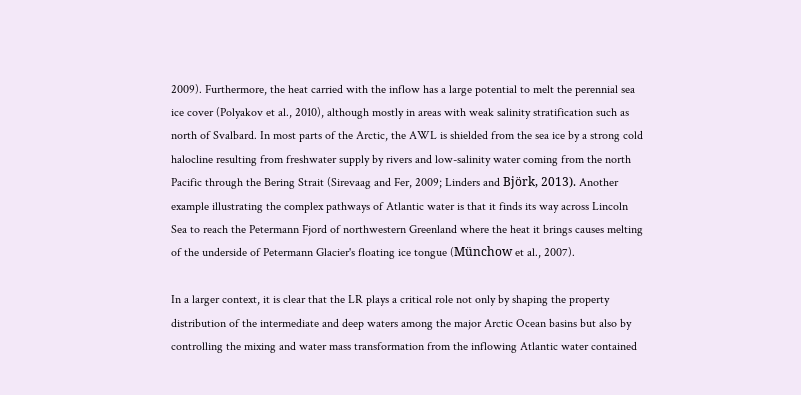2009). Furthermore, the heat carried with the inflow has a large potential to melt the perennial sea ice cover (Polyakov et al., 2010), although mostly in areas with weak salinity stratification such as north of Svalbard. In most parts of the Arctic, the AWL is shielded from the sea ice by a strong cold halocline resulting from freshwater supply by rivers and low-salinity water coming from the north Pacific through the Bering Strait (Sirevaag and Fer, 2009; Linders and Björk, 2013). Another example illustrating the complex pathways of Atlantic water is that it finds its way across Lincoln Sea to reach the Petermann Fjord of northwestern Greenland where the heat it brings causes melting of the underside of Petermann Glacier's floating ice tongue (Münchow et al., 2007).

In a larger context, it is clear that the LR plays a critical role not only by shaping the property distribution of the intermediate and deep waters among the major Arctic Ocean basins but also by controlling the mixing and water mass transformation from the inflowing Atlantic water contained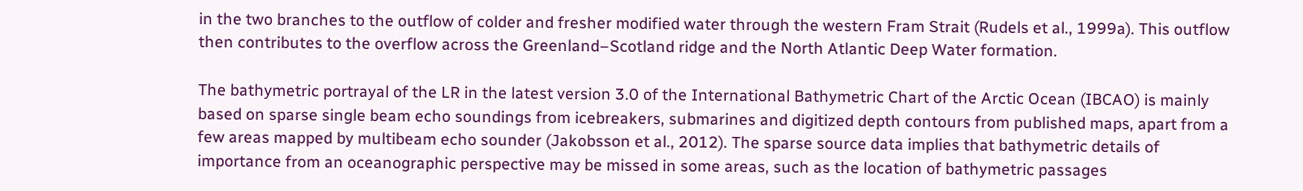in the two branches to the outflow of colder and fresher modified water through the western Fram Strait (Rudels et al., 1999a). This outflow then contributes to the overflow across the Greenland–Scotland ridge and the North Atlantic Deep Water formation.

The bathymetric portrayal of the LR in the latest version 3.0 of the International Bathymetric Chart of the Arctic Ocean (IBCAO) is mainly based on sparse single beam echo soundings from icebreakers, submarines and digitized depth contours from published maps, apart from a few areas mapped by multibeam echo sounder (Jakobsson et al., 2012). The sparse source data implies that bathymetric details of importance from an oceanographic perspective may be missed in some areas, such as the location of bathymetric passages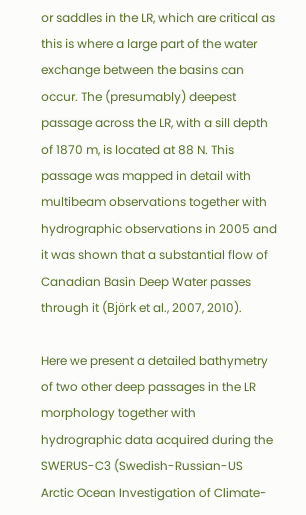or saddles in the LR, which are critical as this is where a large part of the water exchange between the basins can occur. The (presumably) deepest passage across the LR, with a sill depth of 1870 m, is located at 88 N. This passage was mapped in detail with multibeam observations together with hydrographic observations in 2005 and it was shown that a substantial flow of Canadian Basin Deep Water passes through it (Björk et al., 2007, 2010).

Here we present a detailed bathymetry of two other deep passages in the LR morphology together with hydrographic data acquired during the SWERUS-C3 (Swedish-Russian-US Arctic Ocean Investigation of Climate-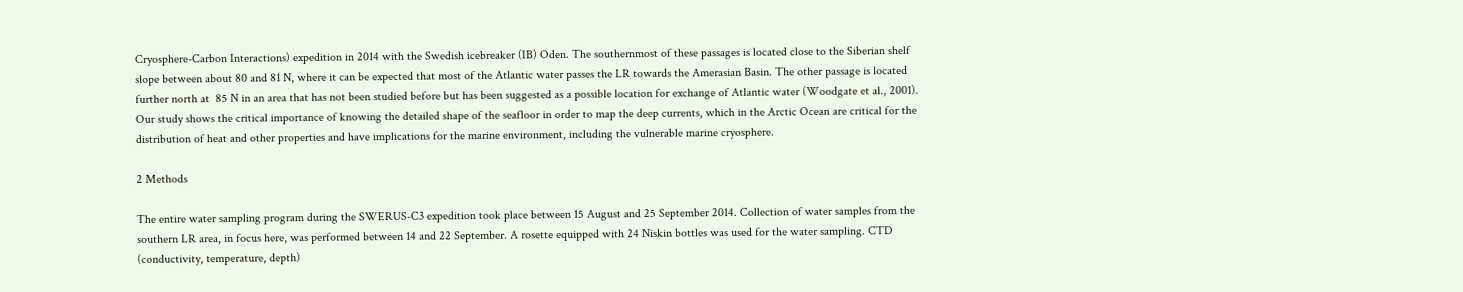Cryosphere-Carbon Interactions) expedition in 2014 with the Swedish icebreaker (IB) Oden. The southernmost of these passages is located close to the Siberian shelf slope between about 80 and 81 N, where it can be expected that most of the Atlantic water passes the LR towards the Amerasian Basin. The other passage is located further north at  85 N in an area that has not been studied before but has been suggested as a possible location for exchange of Atlantic water (Woodgate et al., 2001). Our study shows the critical importance of knowing the detailed shape of the seafloor in order to map the deep currents, which in the Arctic Ocean are critical for the distribution of heat and other properties and have implications for the marine environment, including the vulnerable marine cryosphere.

2 Methods

The entire water sampling program during the SWERUS-C3 expedition took place between 15 August and 25 September 2014. Collection of water samples from the southern LR area, in focus here, was performed between 14 and 22 September. A rosette equipped with 24 Niskin bottles was used for the water sampling. CTD (conductivity, temperature, depth)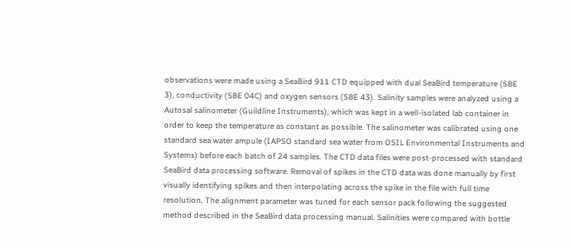observations were made using a SeaBird 911 CTD equipped with dual SeaBird temperature (SBE 3), conductivity (SBE 04C) and oxygen sensors (SBE 43). Salinity samples were analyzed using a Autosal salinometer (Guildline Instruments), which was kept in a well-isolated lab container in order to keep the temperature as constant as possible. The salinometer was calibrated using one standard sea water ampule (IAPSO standard sea water from OSIL Environmental Instruments and Systems) before each batch of 24 samples. The CTD data files were post-processed with standard SeaBird data processing software. Removal of spikes in the CTD data was done manually by first visually identifying spikes and then interpolating across the spike in the file with full time resolution. The alignment parameter was tuned for each sensor pack following the suggested method described in the SeaBird data processing manual. Salinities were compared with bottle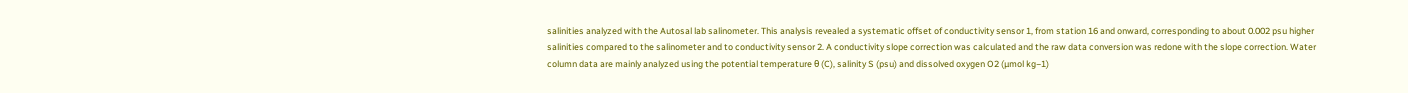salinities analyzed with the Autosal lab salinometer. This analysis revealed a systematic offset of conductivity sensor 1, from station 16 and onward, corresponding to about 0.002 psu higher salinities compared to the salinometer and to conductivity sensor 2. A conductivity slope correction was calculated and the raw data conversion was redone with the slope correction. Water column data are mainly analyzed using the potential temperature θ (C), salinity S (psu) and dissolved oxygen O2 (µmol kg−1)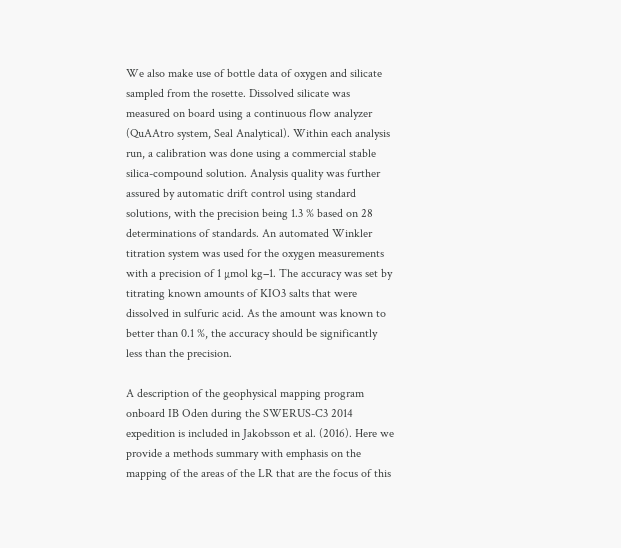We also make use of bottle data of oxygen and silicate sampled from the rosette. Dissolved silicate was measured on board using a continuous flow analyzer (QuAAtro system, Seal Analytical). Within each analysis run, a calibration was done using a commercial stable silica-compound solution. Analysis quality was further assured by automatic drift control using standard solutions, with the precision being 1.3 % based on 28 determinations of standards. An automated Winkler titration system was used for the oxygen measurements with a precision of 1 µmol kg−1. The accuracy was set by titrating known amounts of KIO3 salts that were dissolved in sulfuric acid. As the amount was known to better than 0.1 %, the accuracy should be significantly less than the precision.

A description of the geophysical mapping program onboard IB Oden during the SWERUS-C3 2014 expedition is included in Jakobsson et al. (2016). Here we provide a methods summary with emphasis on the mapping of the areas of the LR that are the focus of this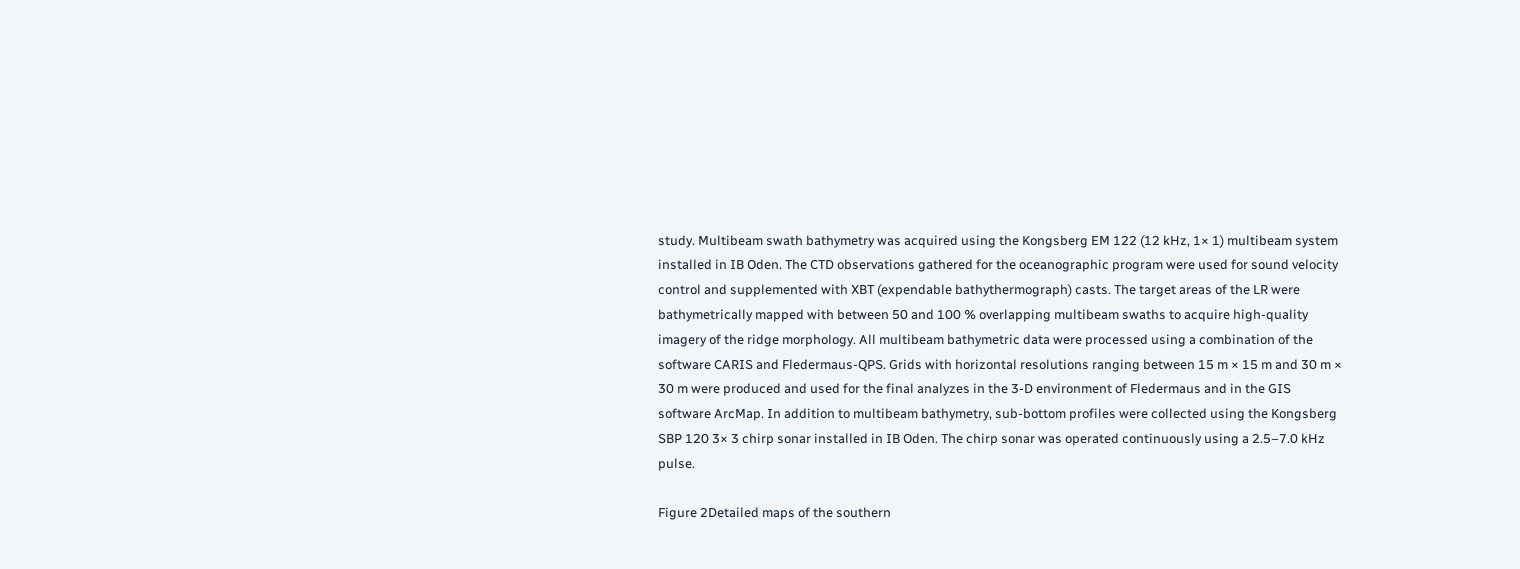study. Multibeam swath bathymetry was acquired using the Kongsberg EM 122 (12 kHz, 1× 1) multibeam system installed in IB Oden. The CTD observations gathered for the oceanographic program were used for sound velocity control and supplemented with XBT (expendable bathythermograph) casts. The target areas of the LR were bathymetrically mapped with between 50 and 100 % overlapping multibeam swaths to acquire high-quality imagery of the ridge morphology. All multibeam bathymetric data were processed using a combination of the software CARIS and Fledermaus-QPS. Grids with horizontal resolutions ranging between 15 m × 15 m and 30 m × 30 m were produced and used for the final analyzes in the 3-D environment of Fledermaus and in the GIS software ArcMap. In addition to multibeam bathymetry, sub-bottom profiles were collected using the Kongsberg SBP 120 3× 3 chirp sonar installed in IB Oden. The chirp sonar was operated continuously using a 2.5–7.0 kHz pulse.

Figure 2Detailed maps of the southern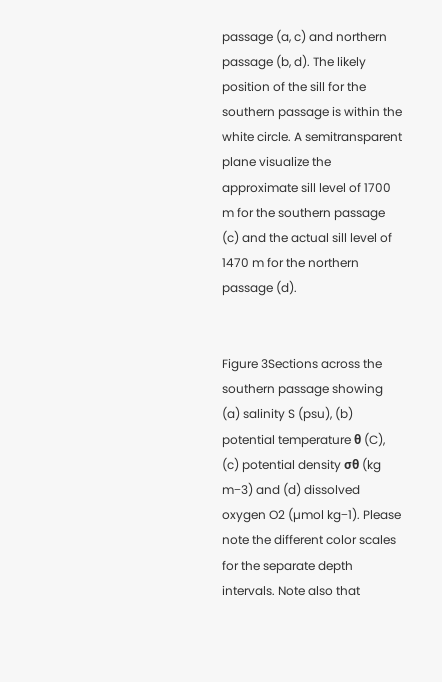passage (a, c) and northern passage (b, d). The likely position of the sill for the southern passage is within the white circle. A semitransparent plane visualize the approximate sill level of 1700 m for the southern passage (c) and the actual sill level of 1470 m for the northern passage (d).


Figure 3Sections across the southern passage showing (a) salinity S (psu), (b) potential temperature θ (C), (c) potential density σθ (kg m−3) and (d) dissolved oxygen O2 (µmol kg−1). Please note the different color scales for the separate depth intervals. Note also that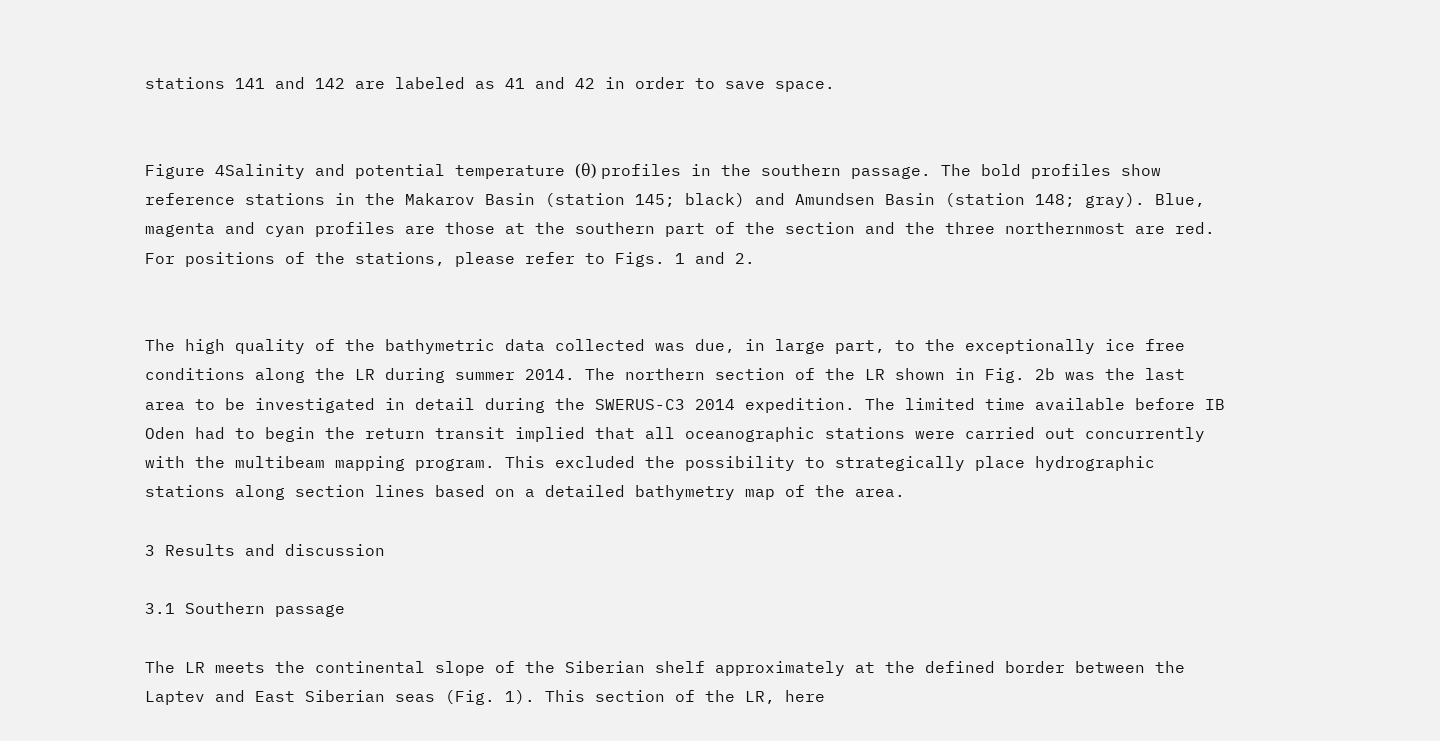stations 141 and 142 are labeled as 41 and 42 in order to save space.


Figure 4Salinity and potential temperature (θ) profiles in the southern passage. The bold profiles show reference stations in the Makarov Basin (station 145; black) and Amundsen Basin (station 148; gray). Blue, magenta and cyan profiles are those at the southern part of the section and the three northernmost are red. For positions of the stations, please refer to Figs. 1 and 2.


The high quality of the bathymetric data collected was due, in large part, to the exceptionally ice free conditions along the LR during summer 2014. The northern section of the LR shown in Fig. 2b was the last area to be investigated in detail during the SWERUS-C3 2014 expedition. The limited time available before IB Oden had to begin the return transit implied that all oceanographic stations were carried out concurrently with the multibeam mapping program. This excluded the possibility to strategically place hydrographic stations along section lines based on a detailed bathymetry map of the area.

3 Results and discussion

3.1 Southern passage

The LR meets the continental slope of the Siberian shelf approximately at the defined border between the Laptev and East Siberian seas (Fig. 1). This section of the LR, here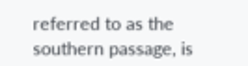referred to as the southern passage, is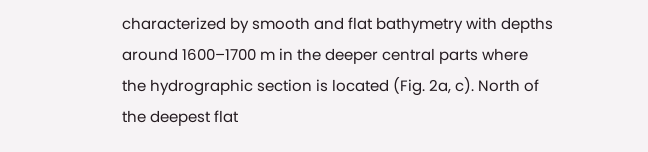characterized by smooth and flat bathymetry with depths around 1600–1700 m in the deeper central parts where the hydrographic section is located (Fig. 2a, c). North of the deepest flat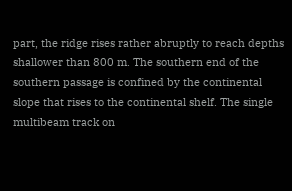part, the ridge rises rather abruptly to reach depths shallower than 800 m. The southern end of the southern passage is confined by the continental slope that rises to the continental shelf. The single multibeam track on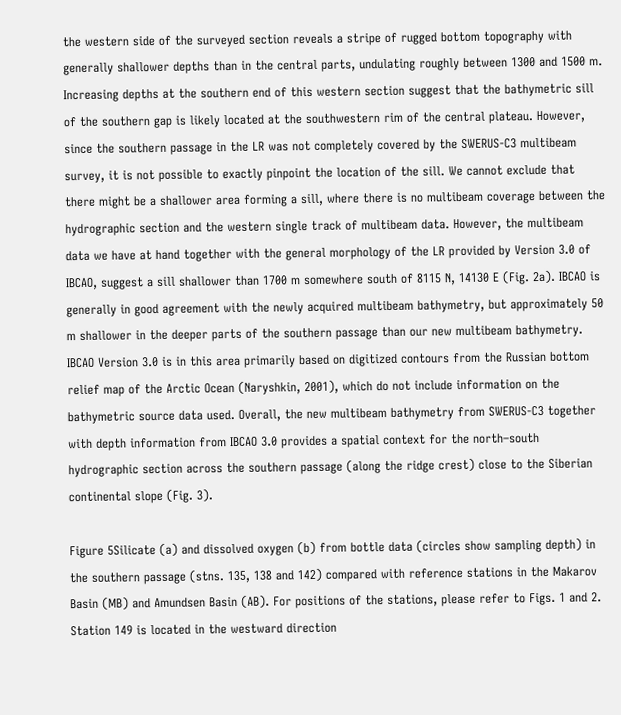the western side of the surveyed section reveals a stripe of rugged bottom topography with generally shallower depths than in the central parts, undulating roughly between 1300 and 1500 m. Increasing depths at the southern end of this western section suggest that the bathymetric sill of the southern gap is likely located at the southwestern rim of the central plateau. However, since the southern passage in the LR was not completely covered by the SWERUS-C3 multibeam survey, it is not possible to exactly pinpoint the location of the sill. We cannot exclude that there might be a shallower area forming a sill, where there is no multibeam coverage between the hydrographic section and the western single track of multibeam data. However, the multibeam data we have at hand together with the general morphology of the LR provided by Version 3.0 of IBCAO, suggest a sill shallower than 1700 m somewhere south of 8115 N, 14130 E (Fig. 2a). IBCAO is generally in good agreement with the newly acquired multibeam bathymetry, but approximately 50 m shallower in the deeper parts of the southern passage than our new multibeam bathymetry. IBCAO Version 3.0 is in this area primarily based on digitized contours from the Russian bottom relief map of the Arctic Ocean (Naryshkin, 2001), which do not include information on the bathymetric source data used. Overall, the new multibeam bathymetry from SWERUS-C3 together with depth information from IBCAO 3.0 provides a spatial context for the north–south hydrographic section across the southern passage (along the ridge crest) close to the Siberian continental slope (Fig. 3).

Figure 5Silicate (a) and dissolved oxygen (b) from bottle data (circles show sampling depth) in the southern passage (stns. 135, 138 and 142) compared with reference stations in the Makarov Basin (MB) and Amundsen Basin (AB). For positions of the stations, please refer to Figs. 1 and 2. Station 149 is located in the westward direction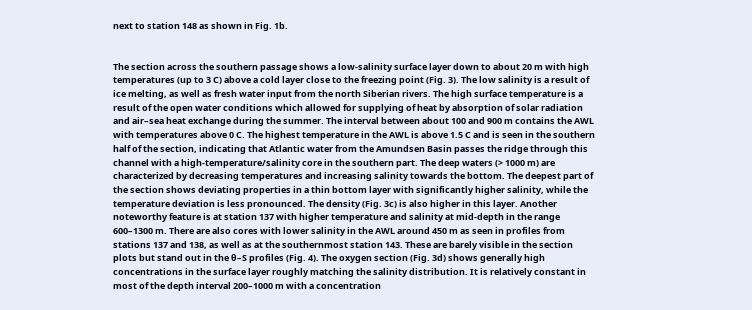next to station 148 as shown in Fig. 1b.


The section across the southern passage shows a low-salinity surface layer down to about 20 m with high temperatures (up to 3 C) above a cold layer close to the freezing point (Fig. 3). The low salinity is a result of ice melting, as well as fresh water input from the north Siberian rivers. The high surface temperature is a result of the open water conditions which allowed for supplying of heat by absorption of solar radiation and air–sea heat exchange during the summer. The interval between about 100 and 900 m contains the AWL with temperatures above 0 C. The highest temperature in the AWL is above 1.5 C and is seen in the southern half of the section, indicating that Atlantic water from the Amundsen Basin passes the ridge through this channel with a high-temperature/salinity core in the southern part. The deep waters (> 1000 m) are characterized by decreasing temperatures and increasing salinity towards the bottom. The deepest part of the section shows deviating properties in a thin bottom layer with significantly higher salinity, while the temperature deviation is less pronounced. The density (Fig. 3c) is also higher in this layer. Another noteworthy feature is at station 137 with higher temperature and salinity at mid-depth in the range 600–1300 m. There are also cores with lower salinity in the AWL around 450 m as seen in profiles from stations 137 and 138, as well as at the southernmost station 143. These are barely visible in the section plots but stand out in the θ–S profiles (Fig. 4). The oxygen section (Fig. 3d) shows generally high concentrations in the surface layer roughly matching the salinity distribution. It is relatively constant in most of the depth interval 200–1000 m with a concentration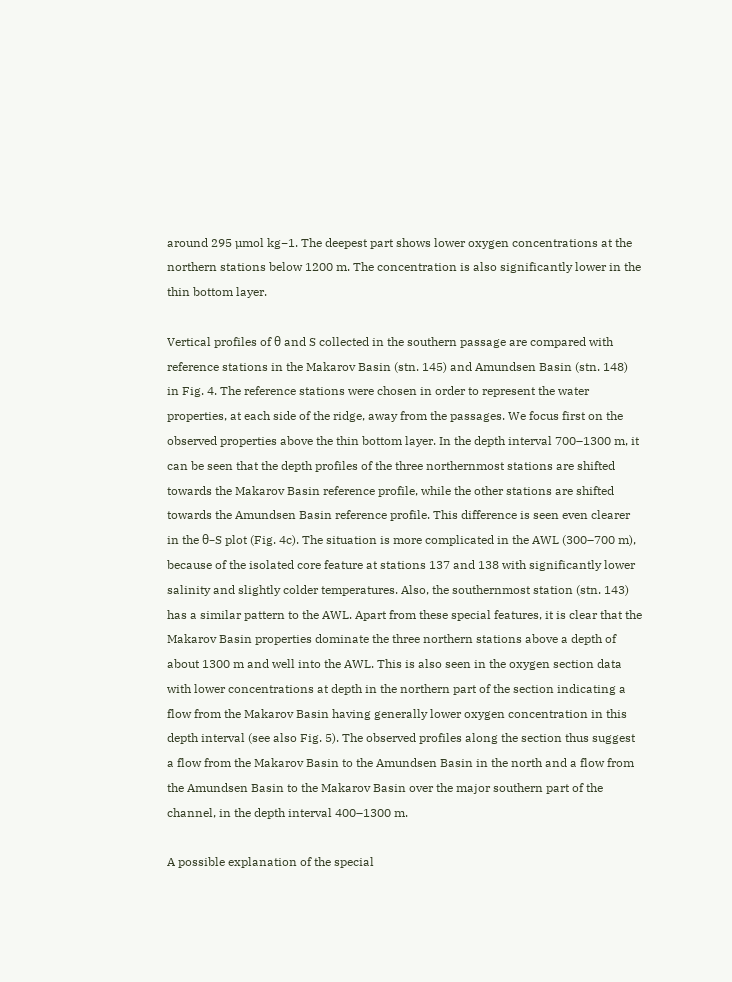around 295 µmol kg−1. The deepest part shows lower oxygen concentrations at the northern stations below 1200 m. The concentration is also significantly lower in the thin bottom layer.

Vertical profiles of θ and S collected in the southern passage are compared with reference stations in the Makarov Basin (stn. 145) and Amundsen Basin (stn. 148) in Fig. 4. The reference stations were chosen in order to represent the water properties, at each side of the ridge, away from the passages. We focus first on the observed properties above the thin bottom layer. In the depth interval 700–1300 m, it can be seen that the depth profiles of the three northernmost stations are shifted towards the Makarov Basin reference profile, while the other stations are shifted towards the Amundsen Basin reference profile. This difference is seen even clearer in the θ–S plot (Fig. 4c). The situation is more complicated in the AWL (300–700 m), because of the isolated core feature at stations 137 and 138 with significantly lower salinity and slightly colder temperatures. Also, the southernmost station (stn. 143) has a similar pattern to the AWL. Apart from these special features, it is clear that the Makarov Basin properties dominate the three northern stations above a depth of about 1300 m and well into the AWL. This is also seen in the oxygen section data with lower concentrations at depth in the northern part of the section indicating a flow from the Makarov Basin having generally lower oxygen concentration in this depth interval (see also Fig. 5). The observed profiles along the section thus suggest a flow from the Makarov Basin to the Amundsen Basin in the north and a flow from the Amundsen Basin to the Makarov Basin over the major southern part of the channel, in the depth interval 400–1300 m.

A possible explanation of the special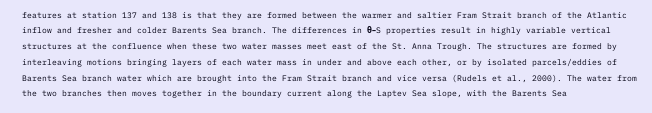features at station 137 and 138 is that they are formed between the warmer and saltier Fram Strait branch of the Atlantic inflow and fresher and colder Barents Sea branch. The differences in θ–S properties result in highly variable vertical structures at the confluence when these two water masses meet east of the St. Anna Trough. The structures are formed by interleaving motions bringing layers of each water mass in under and above each other, or by isolated parcels/eddies of Barents Sea branch water which are brought into the Fram Strait branch and vice versa (Rudels et al., 2000). The water from the two branches then moves together in the boundary current along the Laptev Sea slope, with the Barents Sea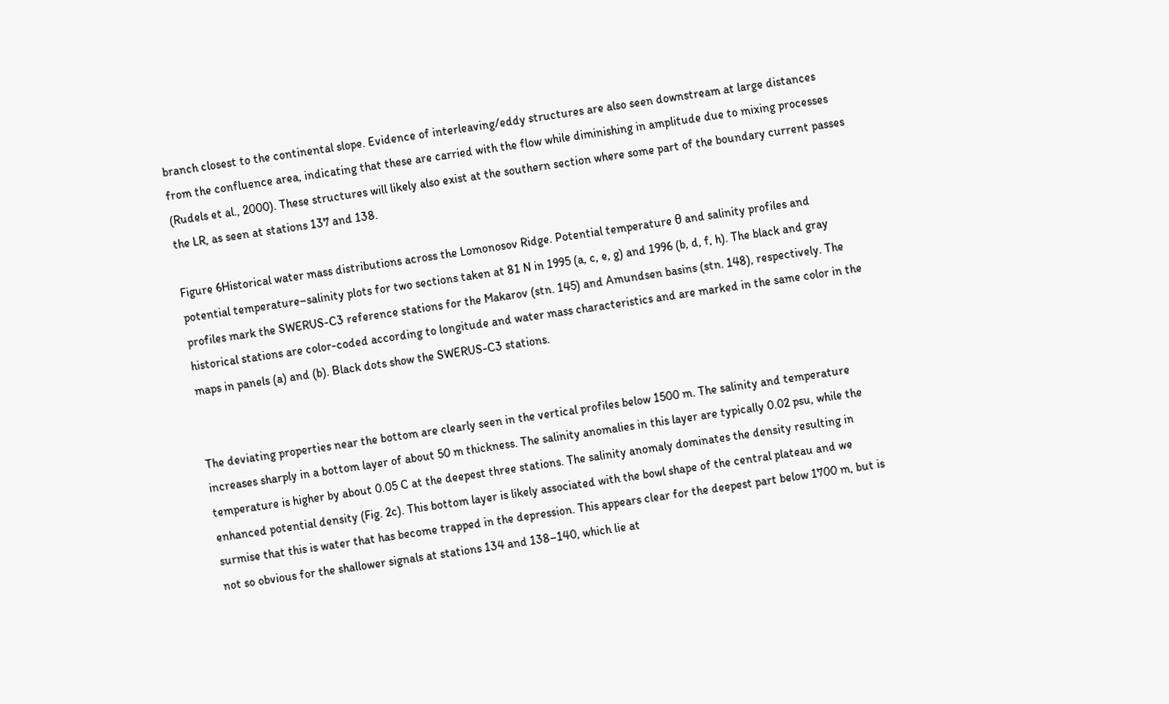branch closest to the continental slope. Evidence of interleaving/eddy structures are also seen downstream at large distances from the confluence area, indicating that these are carried with the flow while diminishing in amplitude due to mixing processes (Rudels et al., 2000). These structures will likely also exist at the southern section where some part of the boundary current passes the LR, as seen at stations 137 and 138.

Figure 6Historical water mass distributions across the Lomonosov Ridge. Potential temperature θ and salinity profiles and potential temperature–salinity plots for two sections taken at 81 N in 1995 (a, c, e, g) and 1996 (b, d, f, h). The black and gray profiles mark the SWERUS-C3 reference stations for the Makarov (stn. 145) and Amundsen basins (stn. 148), respectively. The historical stations are color-coded according to longitude and water mass characteristics and are marked in the same color in the maps in panels (a) and (b). Black dots show the SWERUS-C3 stations.


The deviating properties near the bottom are clearly seen in the vertical profiles below 1500 m. The salinity and temperature increases sharply in a bottom layer of about 50 m thickness. The salinity anomalies in this layer are typically 0.02 psu, while the temperature is higher by about 0.05 C at the deepest three stations. The salinity anomaly dominates the density resulting in enhanced potential density (Fig. 2c). This bottom layer is likely associated with the bowl shape of the central plateau and we surmise that this is water that has become trapped in the depression. This appears clear for the deepest part below 1700 m, but is not so obvious for the shallower signals at stations 134 and 138–140, which lie at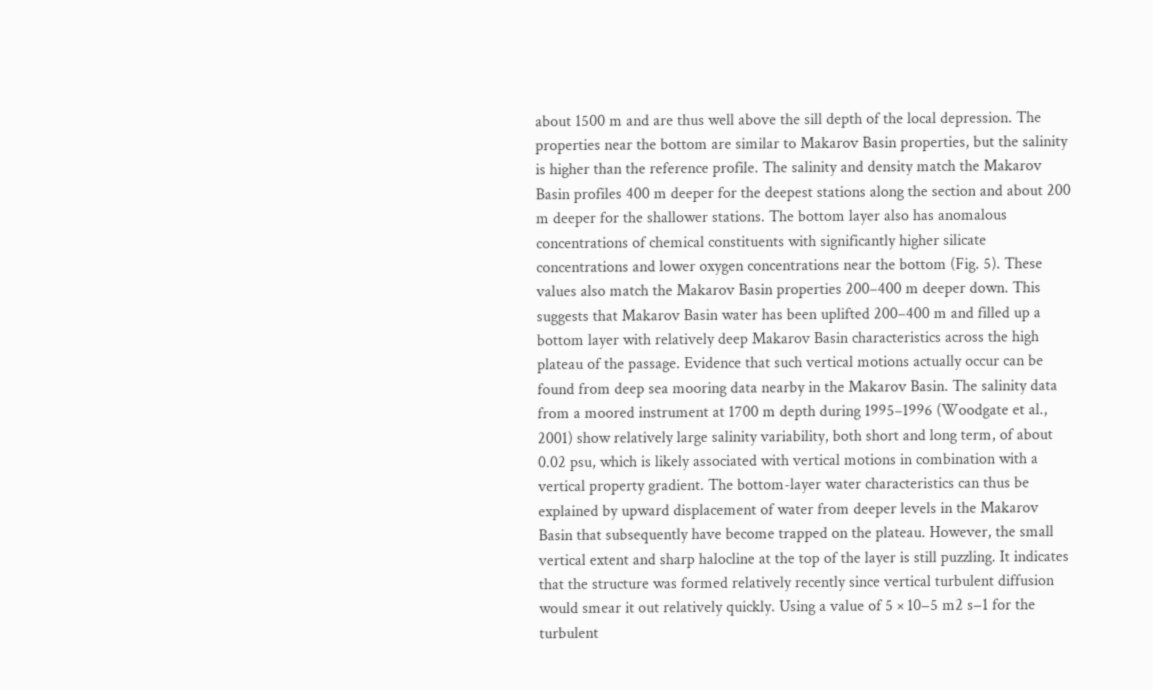about 1500 m and are thus well above the sill depth of the local depression. The properties near the bottom are similar to Makarov Basin properties, but the salinity is higher than the reference profile. The salinity and density match the Makarov Basin profiles 400 m deeper for the deepest stations along the section and about 200 m deeper for the shallower stations. The bottom layer also has anomalous concentrations of chemical constituents with significantly higher silicate concentrations and lower oxygen concentrations near the bottom (Fig. 5). These values also match the Makarov Basin properties 200–400 m deeper down. This suggests that Makarov Basin water has been uplifted 200–400 m and filled up a bottom layer with relatively deep Makarov Basin characteristics across the high plateau of the passage. Evidence that such vertical motions actually occur can be found from deep sea mooring data nearby in the Makarov Basin. The salinity data from a moored instrument at 1700 m depth during 1995–1996 (Woodgate et al., 2001) show relatively large salinity variability, both short and long term, of about 0.02 psu, which is likely associated with vertical motions in combination with a vertical property gradient. The bottom-layer water characteristics can thus be explained by upward displacement of water from deeper levels in the Makarov Basin that subsequently have become trapped on the plateau. However, the small vertical extent and sharp halocline at the top of the layer is still puzzling. It indicates that the structure was formed relatively recently since vertical turbulent diffusion would smear it out relatively quickly. Using a value of 5 × 10−5 m2 s−1 for the turbulent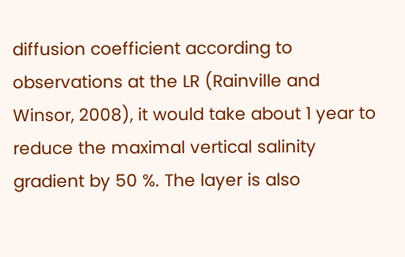diffusion coefficient according to observations at the LR (Rainville and Winsor, 2008), it would take about 1 year to reduce the maximal vertical salinity gradient by 50 %. The layer is also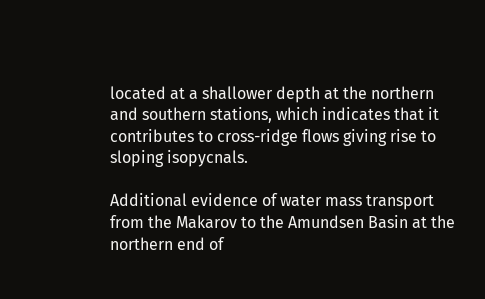located at a shallower depth at the northern and southern stations, which indicates that it contributes to cross-ridge flows giving rise to sloping isopycnals.

Additional evidence of water mass transport from the Makarov to the Amundsen Basin at the northern end of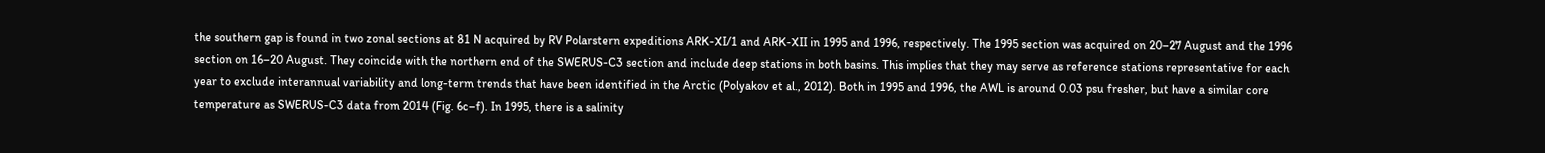the southern gap is found in two zonal sections at 81 N acquired by RV Polarstern expeditions ARK-XI/1 and ARK-XII in 1995 and 1996, respectively. The 1995 section was acquired on 20–27 August and the 1996 section on 16–20 August. They coincide with the northern end of the SWERUS-C3 section and include deep stations in both basins. This implies that they may serve as reference stations representative for each year to exclude interannual variability and long-term trends that have been identified in the Arctic (Polyakov et al., 2012). Both in 1995 and 1996, the AWL is around 0.03 psu fresher, but have a similar core temperature as SWERUS-C3 data from 2014 (Fig. 6c–f). In 1995, there is a salinity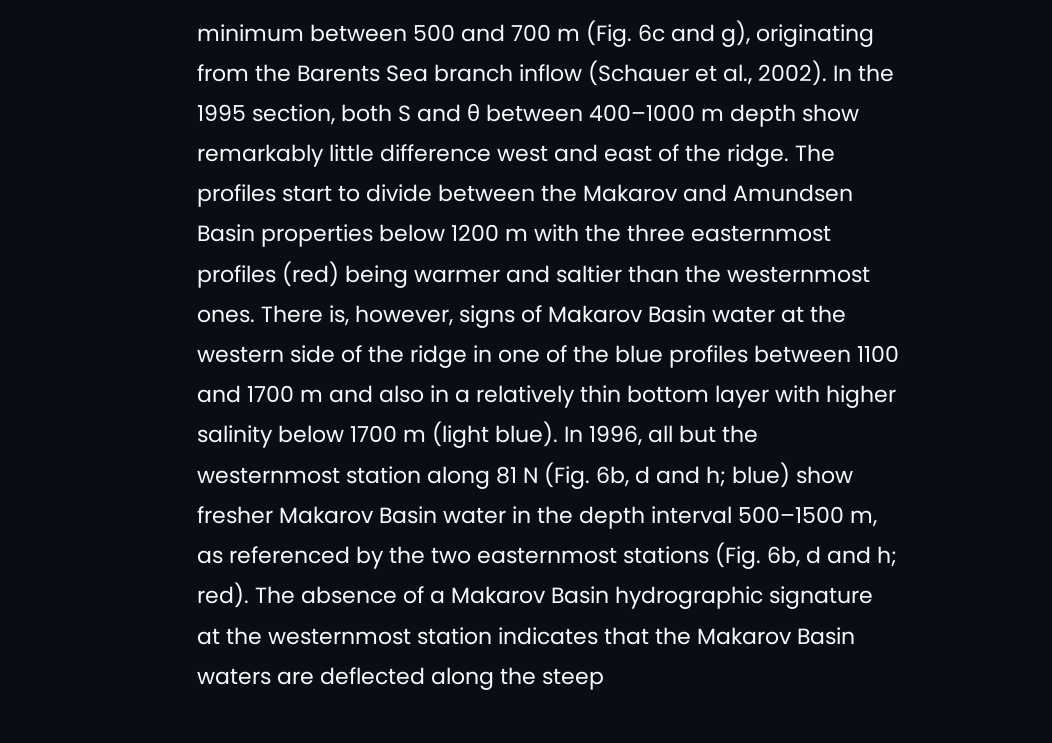minimum between 500 and 700 m (Fig. 6c and g), originating from the Barents Sea branch inflow (Schauer et al., 2002). In the 1995 section, both S and θ between 400–1000 m depth show remarkably little difference west and east of the ridge. The profiles start to divide between the Makarov and Amundsen Basin properties below 1200 m with the three easternmost profiles (red) being warmer and saltier than the westernmost ones. There is, however, signs of Makarov Basin water at the western side of the ridge in one of the blue profiles between 1100 and 1700 m and also in a relatively thin bottom layer with higher salinity below 1700 m (light blue). In 1996, all but the westernmost station along 81 N (Fig. 6b, d and h; blue) show fresher Makarov Basin water in the depth interval 500–1500 m, as referenced by the two easternmost stations (Fig. 6b, d and h; red). The absence of a Makarov Basin hydrographic signature at the westernmost station indicates that the Makarov Basin waters are deflected along the steep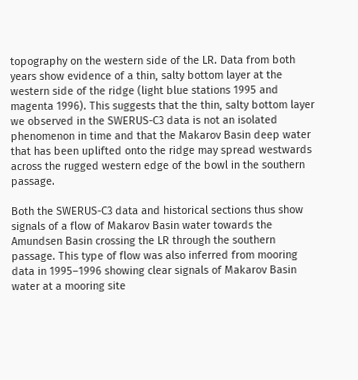topography on the western side of the LR. Data from both years show evidence of a thin, salty bottom layer at the western side of the ridge (light blue stations 1995 and magenta 1996). This suggests that the thin, salty bottom layer we observed in the SWERUS-C3 data is not an isolated phenomenon in time and that the Makarov Basin deep water that has been uplifted onto the ridge may spread westwards across the rugged western edge of the bowl in the southern passage.

Both the SWERUS-C3 data and historical sections thus show signals of a flow of Makarov Basin water towards the Amundsen Basin crossing the LR through the southern passage. This type of flow was also inferred from mooring data in 1995–1996 showing clear signals of Makarov Basin water at a mooring site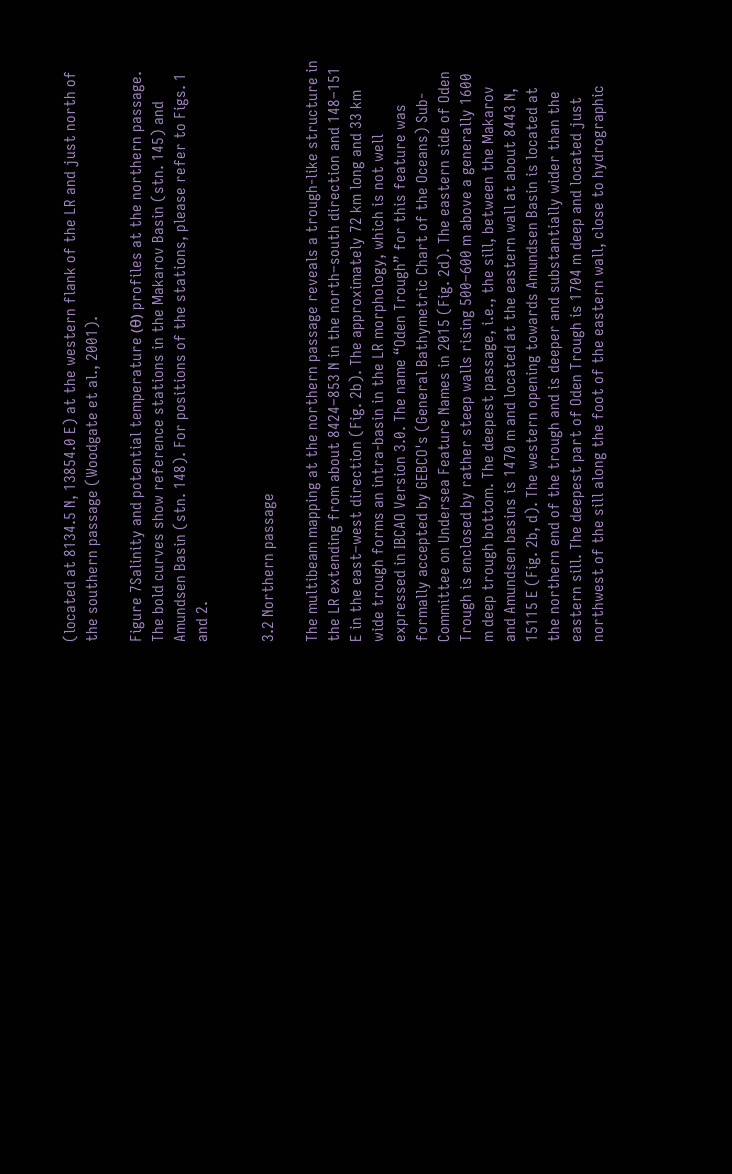(located at 8134.5 N, 13854.0 E) at the western flank of the LR and just north of the southern passage (Woodgate et al., 2001).

Figure 7Salinity and potential temperature (θ) profiles at the northern passage. The bold curves show reference stations in the Makarov Basin (stn. 145) and Amundsen Basin (stn. 148). For positions of the stations, please refer to Figs. 1 and 2.


3.2 Northern passage

The multibeam mapping at the northern passage reveals a trough-like structure in the LR extending from about 8424–853 N in the north–south direction and 148–151 E in the east–west direction (Fig. 2b). The approximately 72 km long and 33 km wide trough forms an intra-basin in the LR morphology, which is not well expressed in IBCAO Version 3.0. The name “Oden Trough” for this feature was formally accepted by GEBCO's (General Bathymetric Chart of the Oceans) Sub-Committee on Undersea Feature Names in 2015 (Fig. 2d). The eastern side of Oden Trough is enclosed by rather steep walls rising 500–600 m above a generally 1600 m deep trough bottom. The deepest passage, i.e., the sill, between the Makarov and Amundsen basins is 1470 m and located at the eastern wall at about 8443 N, 15115 E (Fig. 2b, d). The western opening towards Amundsen Basin is located at the northern end of the trough and is deeper and substantially wider than the eastern sill. The deepest part of Oden Trough is 1704 m deep and located just northwest of the sill along the foot of the eastern wall, close to hydrographic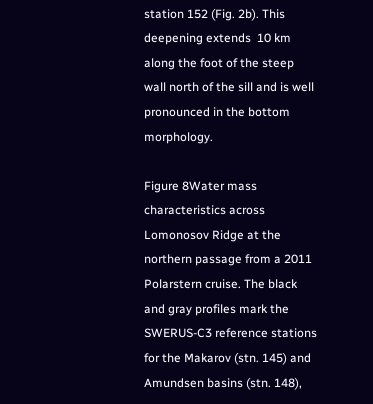station 152 (Fig. 2b). This deepening extends  10 km along the foot of the steep wall north of the sill and is well pronounced in the bottom morphology.

Figure 8Water mass characteristics across Lomonosov Ridge at the northern passage from a 2011 Polarstern cruise. The black and gray profiles mark the SWERUS-C3 reference stations for the Makarov (stn. 145) and Amundsen basins (stn. 148),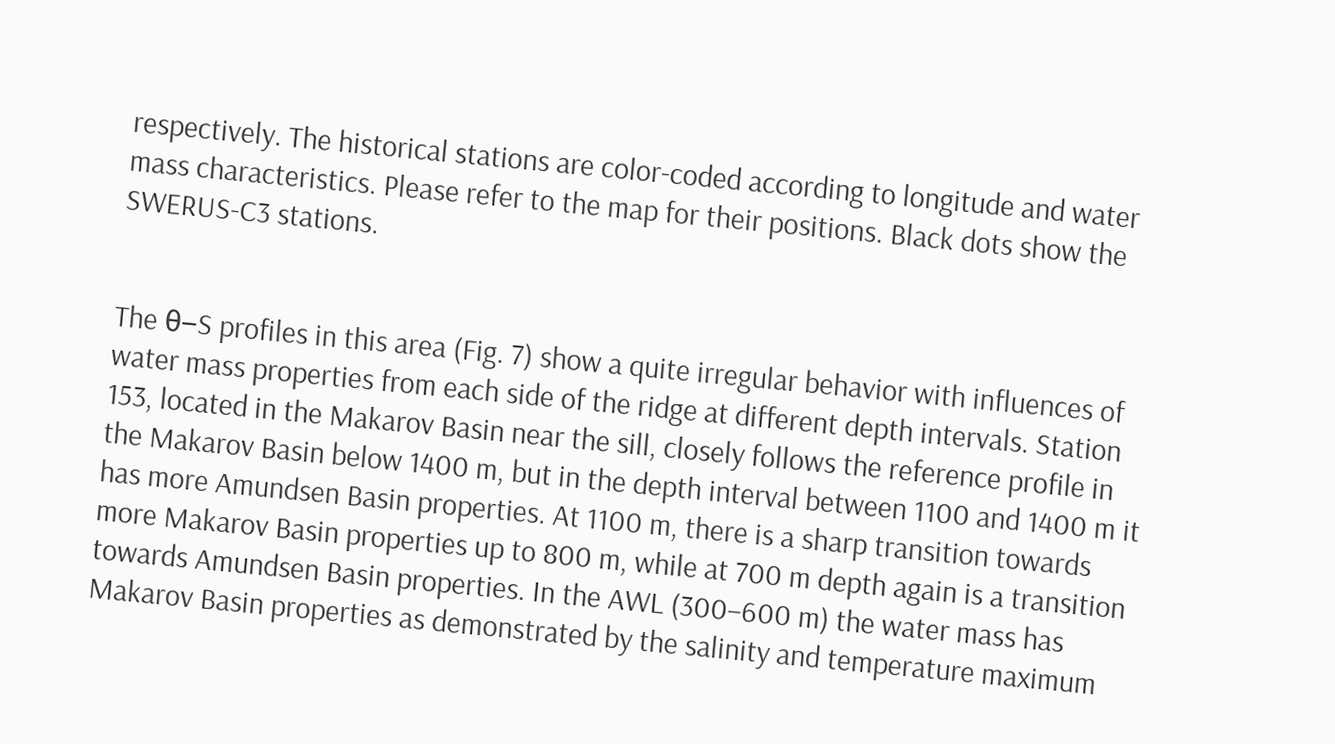respectively. The historical stations are color-coded according to longitude and water mass characteristics. Please refer to the map for their positions. Black dots show the SWERUS-C3 stations.


The θ–S profiles in this area (Fig. 7) show a quite irregular behavior with influences of water mass properties from each side of the ridge at different depth intervals. Station 153, located in the Makarov Basin near the sill, closely follows the reference profile in the Makarov Basin below 1400 m, but in the depth interval between 1100 and 1400 m it has more Amundsen Basin properties. At 1100 m, there is a sharp transition towards more Makarov Basin properties up to 800 m, while at 700 m depth again is a transition towards Amundsen Basin properties. In the AWL (300–600 m) the water mass has Makarov Basin properties as demonstrated by the salinity and temperature maximum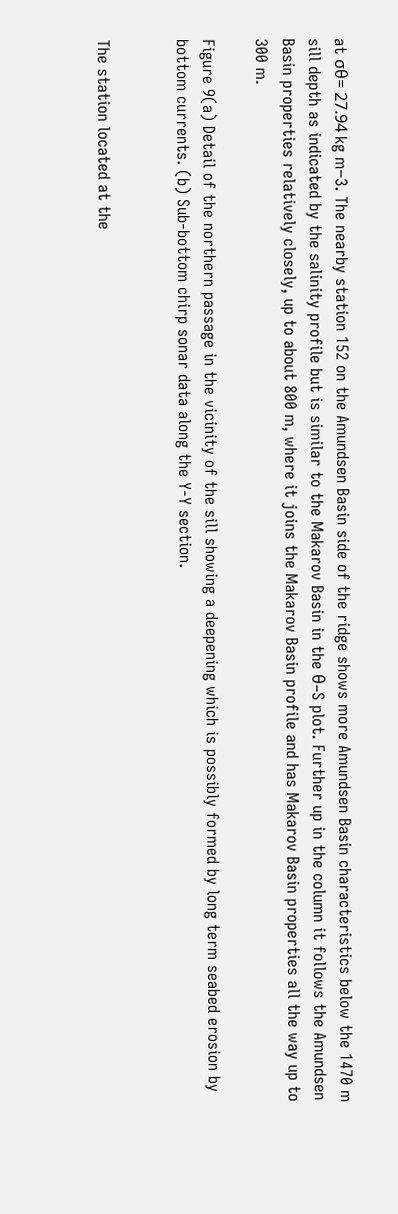at σθ= 27.94 kg m−3. The nearby station 152 on the Amundsen Basin side of the ridge shows more Amundsen Basin characteristics below the 1470 m sill depth as indicated by the salinity profile but is similar to the Makarov Basin in the θ–S plot. Further up in the column it follows the Amundsen Basin properties relatively closely, up to about 800 m, where it joins the Makarov Basin profile and has Makarov Basin properties all the way up to 300 m.

Figure 9(a) Detail of the northern passage in the vicinity of the sill showing a deepening which is possibly formed by long term seabed erosion by bottom currents. (b) Sub-bottom chirp sonar data along the Y-Y section.


The station located at the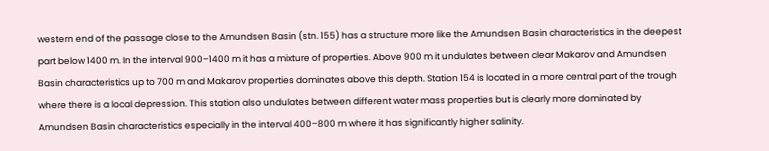western end of the passage close to the Amundsen Basin (stn. 155) has a structure more like the Amundsen Basin characteristics in the deepest part below 1400 m. In the interval 900–1400 m it has a mixture of properties. Above 900 m it undulates between clear Makarov and Amundsen Basin characteristics up to 700 m and Makarov properties dominates above this depth. Station 154 is located in a more central part of the trough where there is a local depression. This station also undulates between different water mass properties but is clearly more dominated by Amundsen Basin characteristics especially in the interval 400–800 m where it has significantly higher salinity.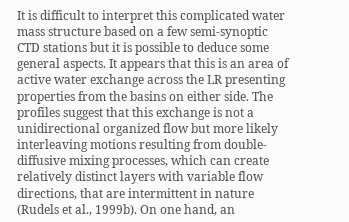It is difficult to interpret this complicated water mass structure based on a few semi-synoptic CTD stations but it is possible to deduce some general aspects. It appears that this is an area of active water exchange across the LR presenting properties from the basins on either side. The profiles suggest that this exchange is not a unidirectional organized flow but more likely interleaving motions resulting from double-diffusive mixing processes, which can create relatively distinct layers with variable flow directions, that are intermittent in nature (Rudels et al., 1999b). On one hand, an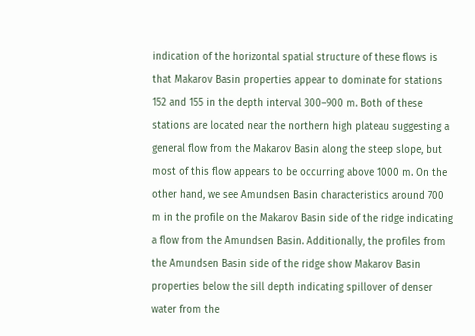indication of the horizontal spatial structure of these flows is that Makarov Basin properties appear to dominate for stations 152 and 155 in the depth interval 300–900 m. Both of these stations are located near the northern high plateau suggesting a general flow from the Makarov Basin along the steep slope, but most of this flow appears to be occurring above 1000 m. On the other hand, we see Amundsen Basin characteristics around 700 m in the profile on the Makarov Basin side of the ridge indicating a flow from the Amundsen Basin. Additionally, the profiles from the Amundsen Basin side of the ridge show Makarov Basin properties below the sill depth indicating spillover of denser water from the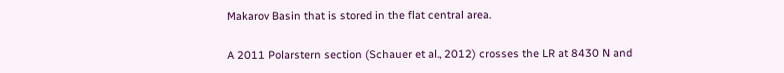Makarov Basin that is stored in the flat central area.

A 2011 Polarstern section (Schauer et al., 2012) crosses the LR at 8430 N and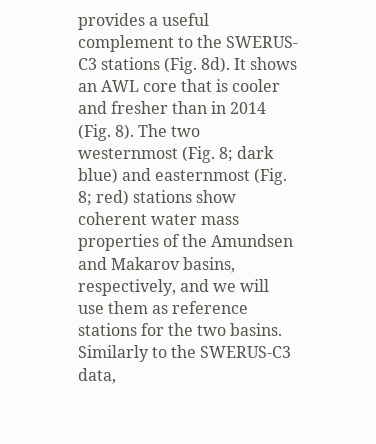provides a useful complement to the SWERUS-C3 stations (Fig. 8d). It shows an AWL core that is cooler and fresher than in 2014 (Fig. 8). The two westernmost (Fig. 8; dark blue) and easternmost (Fig. 8; red) stations show coherent water mass properties of the Amundsen and Makarov basins, respectively, and we will use them as reference stations for the two basins. Similarly to the SWERUS-C3 data,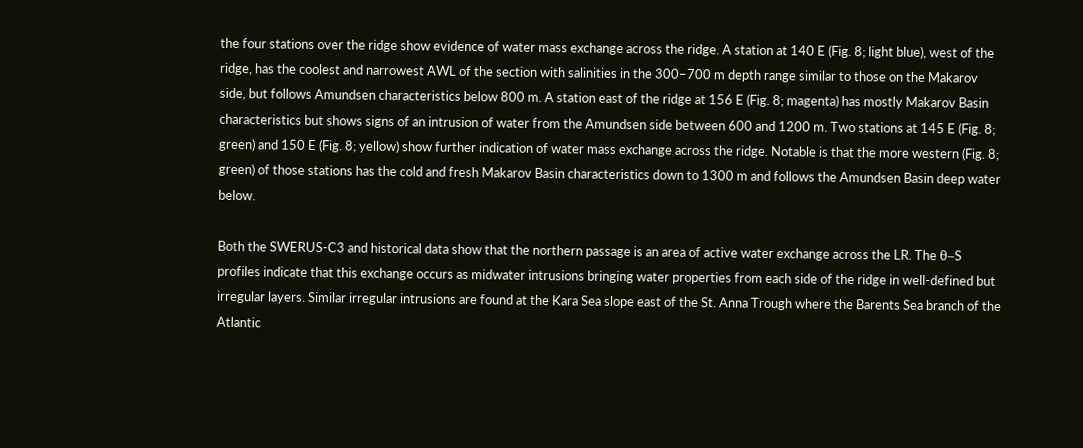the four stations over the ridge show evidence of water mass exchange across the ridge. A station at 140 E (Fig. 8; light blue), west of the ridge, has the coolest and narrowest AWL of the section with salinities in the 300–700 m depth range similar to those on the Makarov side, but follows Amundsen characteristics below 800 m. A station east of the ridge at 156 E (Fig. 8; magenta) has mostly Makarov Basin characteristics but shows signs of an intrusion of water from the Amundsen side between 600 and 1200 m. Two stations at 145 E (Fig. 8; green) and 150 E (Fig. 8; yellow) show further indication of water mass exchange across the ridge. Notable is that the more western (Fig. 8; green) of those stations has the cold and fresh Makarov Basin characteristics down to 1300 m and follows the Amundsen Basin deep water below.

Both the SWERUS-C3 and historical data show that the northern passage is an area of active water exchange across the LR. The θ–S profiles indicate that this exchange occurs as midwater intrusions bringing water properties from each side of the ridge in well-defined but irregular layers. Similar irregular intrusions are found at the Kara Sea slope east of the St. Anna Trough where the Barents Sea branch of the Atlantic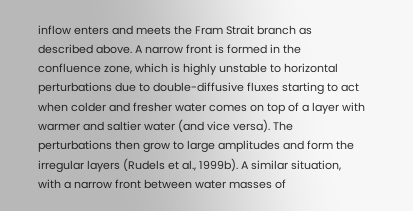inflow enters and meets the Fram Strait branch as described above. A narrow front is formed in the confluence zone, which is highly unstable to horizontal perturbations due to double-diffusive fluxes starting to act when colder and fresher water comes on top of a layer with warmer and saltier water (and vice versa). The perturbations then grow to large amplitudes and form the irregular layers (Rudels et al., 1999b). A similar situation, with a narrow front between water masses of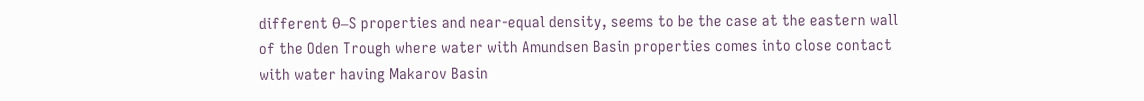different θ–S properties and near-equal density, seems to be the case at the eastern wall of the Oden Trough where water with Amundsen Basin properties comes into close contact with water having Makarov Basin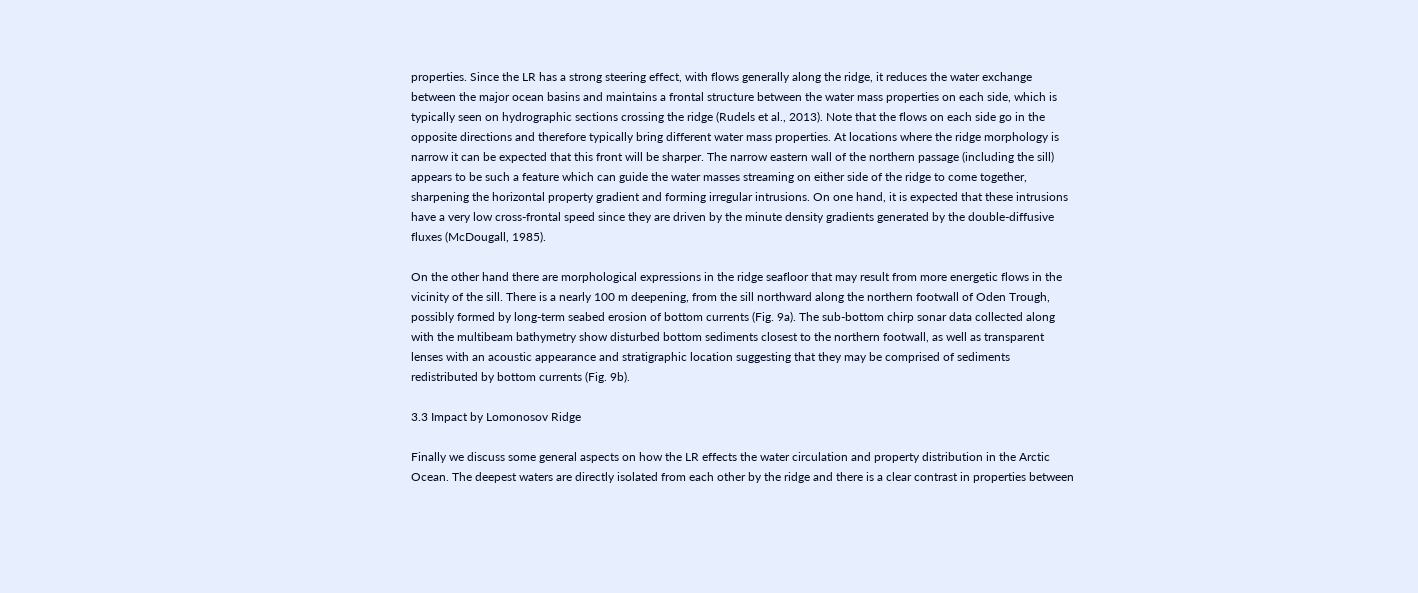properties. Since the LR has a strong steering effect, with flows generally along the ridge, it reduces the water exchange between the major ocean basins and maintains a frontal structure between the water mass properties on each side, which is typically seen on hydrographic sections crossing the ridge (Rudels et al., 2013). Note that the flows on each side go in the opposite directions and therefore typically bring different water mass properties. At locations where the ridge morphology is narrow it can be expected that this front will be sharper. The narrow eastern wall of the northern passage (including the sill) appears to be such a feature which can guide the water masses streaming on either side of the ridge to come together, sharpening the horizontal property gradient and forming irregular intrusions. On one hand, it is expected that these intrusions have a very low cross-frontal speed since they are driven by the minute density gradients generated by the double-diffusive fluxes (McDougall, 1985).

On the other hand there are morphological expressions in the ridge seafloor that may result from more energetic flows in the vicinity of the sill. There is a nearly 100 m deepening, from the sill northward along the northern footwall of Oden Trough, possibly formed by long-term seabed erosion of bottom currents (Fig. 9a). The sub-bottom chirp sonar data collected along with the multibeam bathymetry show disturbed bottom sediments closest to the northern footwall, as well as transparent lenses with an acoustic appearance and stratigraphic location suggesting that they may be comprised of sediments redistributed by bottom currents (Fig. 9b).

3.3 Impact by Lomonosov Ridge

Finally we discuss some general aspects on how the LR effects the water circulation and property distribution in the Arctic Ocean. The deepest waters are directly isolated from each other by the ridge and there is a clear contrast in properties between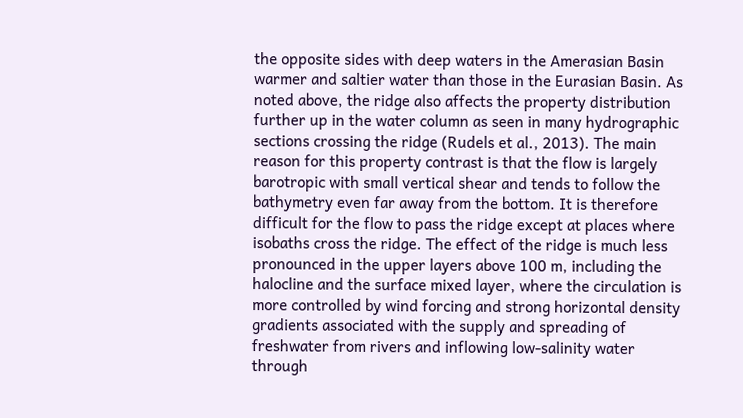the opposite sides with deep waters in the Amerasian Basin warmer and saltier water than those in the Eurasian Basin. As noted above, the ridge also affects the property distribution further up in the water column as seen in many hydrographic sections crossing the ridge (Rudels et al., 2013). The main reason for this property contrast is that the flow is largely barotropic with small vertical shear and tends to follow the bathymetry even far away from the bottom. It is therefore difficult for the flow to pass the ridge except at places where isobaths cross the ridge. The effect of the ridge is much less pronounced in the upper layers above 100 m, including the halocline and the surface mixed layer, where the circulation is more controlled by wind forcing and strong horizontal density gradients associated with the supply and spreading of freshwater from rivers and inflowing low-salinity water through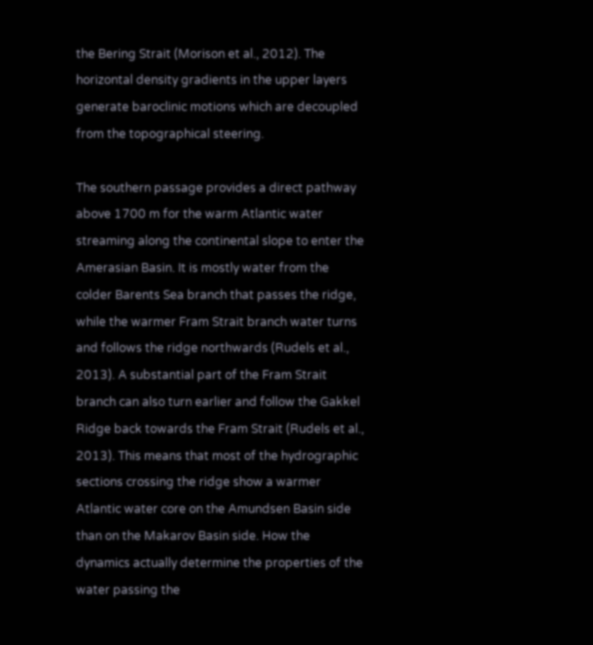the Bering Strait (Morison et al., 2012). The horizontal density gradients in the upper layers generate baroclinic motions which are decoupled from the topographical steering.

The southern passage provides a direct pathway above 1700 m for the warm Atlantic water streaming along the continental slope to enter the Amerasian Basin. It is mostly water from the colder Barents Sea branch that passes the ridge, while the warmer Fram Strait branch water turns and follows the ridge northwards (Rudels et al., 2013). A substantial part of the Fram Strait branch can also turn earlier and follow the Gakkel Ridge back towards the Fram Strait (Rudels et al., 2013). This means that most of the hydrographic sections crossing the ridge show a warmer Atlantic water core on the Amundsen Basin side than on the Makarov Basin side. How the dynamics actually determine the properties of the water passing the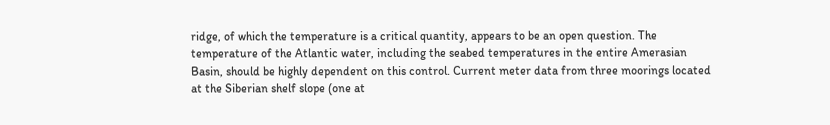ridge, of which the temperature is a critical quantity, appears to be an open question. The temperature of the Atlantic water, including the seabed temperatures in the entire Amerasian Basin, should be highly dependent on this control. Current meter data from three moorings located at the Siberian shelf slope (one at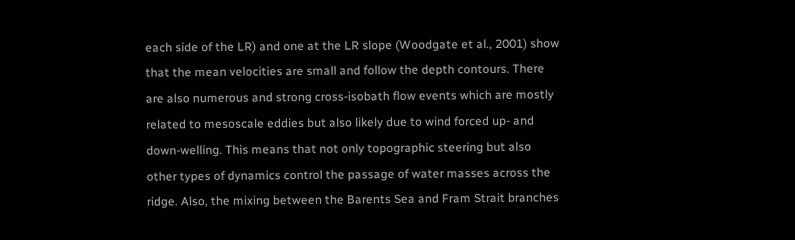each side of the LR) and one at the LR slope (Woodgate et al., 2001) show that the mean velocities are small and follow the depth contours. There are also numerous and strong cross-isobath flow events which are mostly related to mesoscale eddies but also likely due to wind forced up- and down-welling. This means that not only topographic steering but also other types of dynamics control the passage of water masses across the ridge. Also, the mixing between the Barents Sea and Fram Strait branches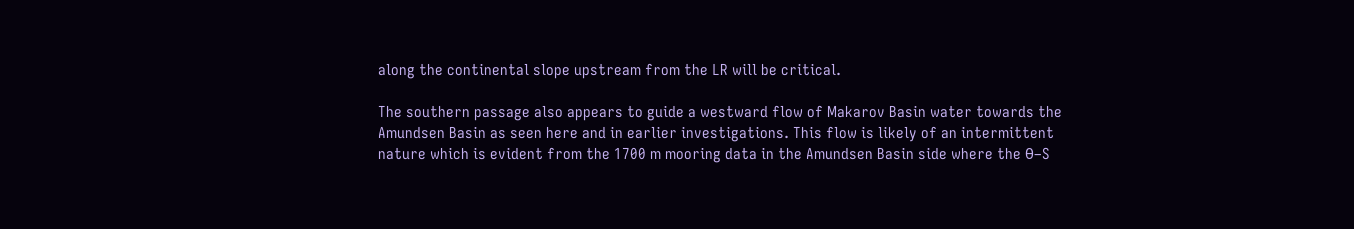along the continental slope upstream from the LR will be critical.

The southern passage also appears to guide a westward flow of Makarov Basin water towards the Amundsen Basin as seen here and in earlier investigations. This flow is likely of an intermittent nature which is evident from the 1700 m mooring data in the Amundsen Basin side where the θ–S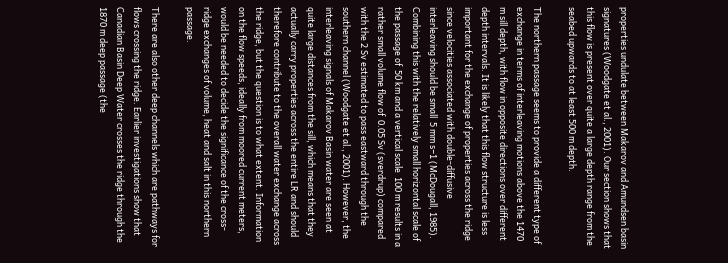properties undulate between Makarov and Amundsen basin signatures (Woodgate et al., 2001). Our section shows that this flow is present over quite a large depth range from the seabed upwards to at least 500 m depth.

The northern passage seems to provide a different type of exchange in terms of interleaving motions above the 1470 m sill depth, with flow in opposite directions over different depth intervals. It is likely that this flow structure is less important for the exchange of properties across the ridge since velocities associated with double-diffusive interleaving should be small  5 mm s−1 (McDougall, 1985). Combining this with the relatively small horizontal scale of the passage of  50 km and a vertical scale  100 m results in a rather small volume flow of  0.05 Sv (sverdrup) compared with the 2 Sv estimated to pass eastward through the southern channel (Woodgate et al., 2001). However, the interleaving signals of Makarov Basin water are seen at quite large distances from the sill, which means that they actually carry properties across the entire LR and should therefore contribute to the overall water exchange across the ridge, but the question is to what extent. Information on the flow speeds, ideally from moored current meters, would be needed to decide the significance of the cross-ridge exchanges of volume, heat and salt in this northern passage.

There are also other deep channels which are pathways for flows crossing the ridge. Earlier investigations show that Canadian Basin Deep Water crosses the ridge through the 1870 m deep passage (the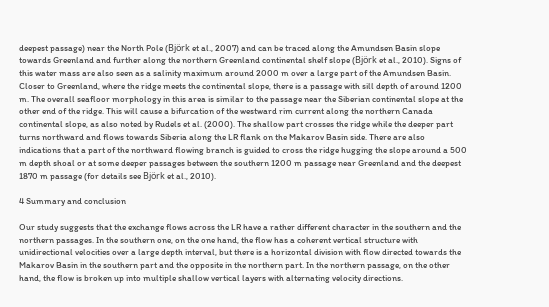deepest passage) near the North Pole (Björk et al., 2007) and can be traced along the Amundsen Basin slope towards Greenland and further along the northern Greenland continental shelf slope (Björk et al., 2010). Signs of this water mass are also seen as a salinity maximum around 2000 m over a large part of the Amundsen Basin. Closer to Greenland, where the ridge meets the continental slope, there is a passage with sill depth of around 1200 m. The overall seafloor morphology in this area is similar to the passage near the Siberian continental slope at the other end of the ridge. This will cause a bifurcation of the westward rim current along the northern Canada continental slope, as also noted by Rudels et al. (2000). The shallow part crosses the ridge while the deeper part turns northward and flows towards Siberia along the LR flank on the Makarov Basin side. There are also indications that a part of the northward flowing branch is guided to cross the ridge hugging the slope around a 500 m depth shoal or at some deeper passages between the southern 1200 m passage near Greenland and the deepest 1870 m passage (for details see Björk et al., 2010).

4 Summary and conclusion

Our study suggests that the exchange flows across the LR have a rather different character in the southern and the northern passages. In the southern one, on the one hand, the flow has a coherent vertical structure with unidirectional velocities over a large depth interval, but there is a horizontal division with flow directed towards the Makarov Basin in the southern part and the opposite in the northern part. In the northern passage, on the other hand, the flow is broken up into multiple shallow vertical layers with alternating velocity directions.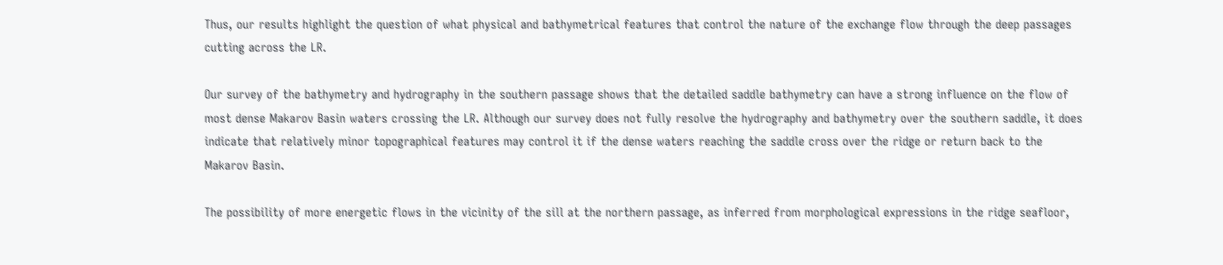Thus, our results highlight the question of what physical and bathymetrical features that control the nature of the exchange flow through the deep passages cutting across the LR.

Our survey of the bathymetry and hydrography in the southern passage shows that the detailed saddle bathymetry can have a strong influence on the flow of most dense Makarov Basin waters crossing the LR. Although our survey does not fully resolve the hydrography and bathymetry over the southern saddle, it does indicate that relatively minor topographical features may control it if the dense waters reaching the saddle cross over the ridge or return back to the Makarov Basin.

The possibility of more energetic flows in the vicinity of the sill at the northern passage, as inferred from morphological expressions in the ridge seafloor,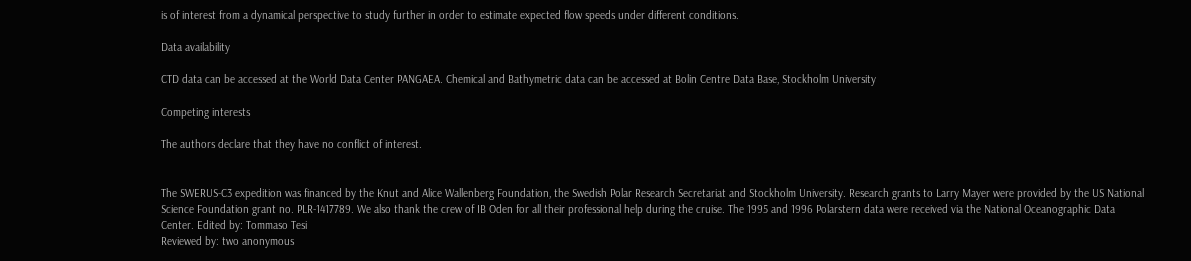is of interest from a dynamical perspective to study further in order to estimate expected flow speeds under different conditions.

Data availability

CTD data can be accessed at the World Data Center PANGAEA. Chemical and Bathymetric data can be accessed at Bolin Centre Data Base, Stockholm University

Competing interests

The authors declare that they have no conflict of interest.


The SWERUS-C3 expedition was financed by the Knut and Alice Wallenberg Foundation, the Swedish Polar Research Secretariat and Stockholm University. Research grants to Larry Mayer were provided by the US National Science Foundation grant no. PLR-1417789. We also thank the crew of IB Oden for all their professional help during the cruise. The 1995 and 1996 Polarstern data were received via the National Oceanographic Data Center. Edited by: Tommaso Tesi
Reviewed by: two anonymous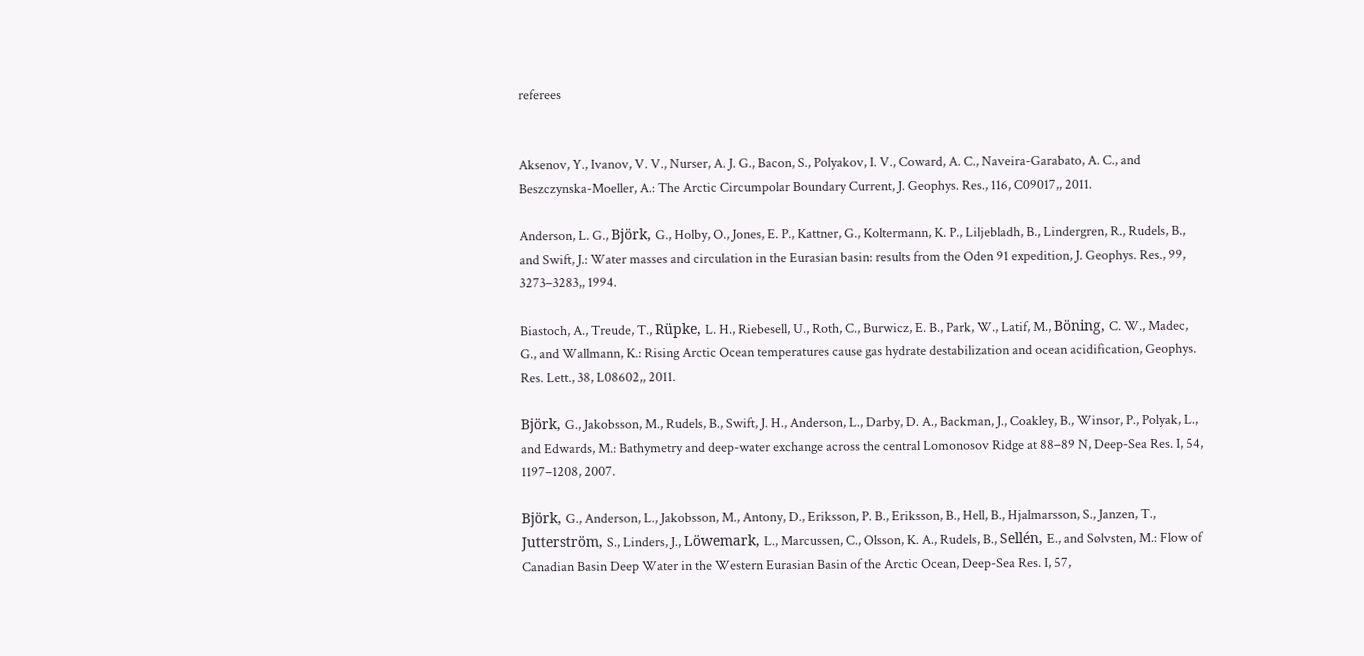referees


Aksenov, Y., Ivanov, V. V., Nurser, A. J. G., Bacon, S., Polyakov, I. V., Coward, A. C., Naveira-Garabato, A. C., and Beszczynska-Moeller, A.: The Arctic Circumpolar Boundary Current, J. Geophys. Res., 116, C09017,, 2011.

Anderson, L. G., Björk, G., Holby, O., Jones, E. P., Kattner, G., Koltermann, K. P., Liljebladh, B., Lindergren, R., Rudels, B., and Swift, J.: Water masses and circulation in the Eurasian basin: results from the Oden 91 expedition, J. Geophys. Res., 99, 3273–3283,, 1994.

Biastoch, A., Treude, T., Rüpke, L. H., Riebesell, U., Roth, C., Burwicz, E. B., Park, W., Latif, M., Böning, C. W., Madec, G., and Wallmann, K.: Rising Arctic Ocean temperatures cause gas hydrate destabilization and ocean acidification, Geophys. Res. Lett., 38, L08602,, 2011.

Björk, G., Jakobsson, M., Rudels, B., Swift, J. H., Anderson, L., Darby, D. A., Backman, J., Coakley, B., Winsor, P., Polyak, L., and Edwards, M.: Bathymetry and deep-water exchange across the central Lomonosov Ridge at 88–89 N, Deep-Sea Res. I, 54, 1197–1208, 2007.

Björk, G., Anderson, L., Jakobsson, M., Antony, D., Eriksson, P. B., Eriksson, B., Hell, B., Hjalmarsson, S., Janzen, T., Jutterström, S., Linders, J., Löwemark, L., Marcussen, C., Olsson, K. A., Rudels, B., Sellén, E., and Sølvsten, M.: Flow of Canadian Basin Deep Water in the Western Eurasian Basin of the Arctic Ocean, Deep-Sea Res. I, 57,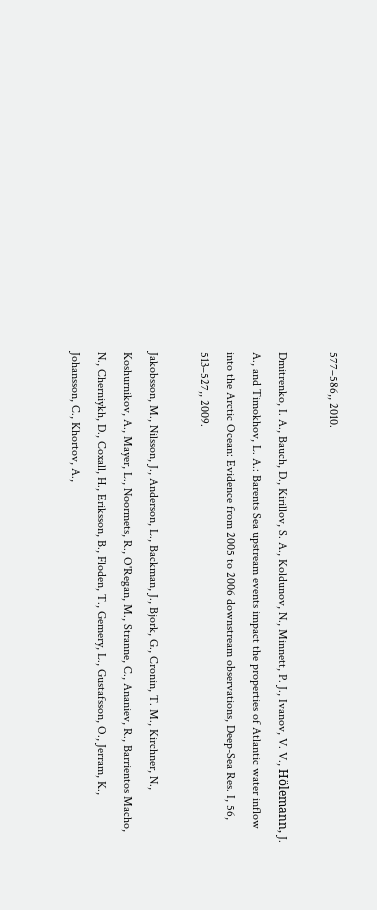577–586,, 2010.

Dmitrenko, I. A., Bauch, D., Kirillov, S. A., Koldunov, N., Minnett, P. J., Ivanov, V. V., Hölemann, J. A., and Timokhov, L. A.: Barents Sea upstream events impact the properties of Atlantic water inflow into the Arctic Ocean: Evidence from 2005 to 2006 downstream observations, Deep-Sea Res. I, 56, 513–527,, 2009.

Jakobsson, M., Nilsson, J., Anderson, L., Backman, J., Bjork, G., Cronin, T. M., Kirchner, N., Koshurnikov, A., Mayer, L., Noormets, R., O'Regan, M., Stranne, C., Ananiev, R., Barrientos Macho, N., Cherniykh, D., Coxall, H., Eriksson, B., Floden, T., Gemery, L., Gustafsson, O., Jerram, K., Johansson, C., Khortov, A.,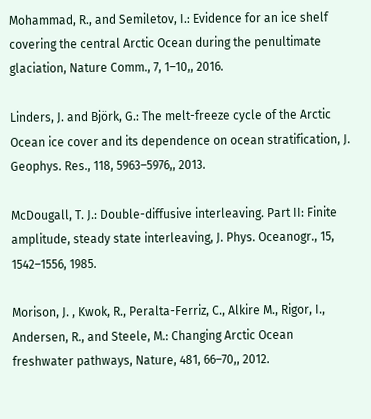Mohammad, R., and Semiletov, I.: Evidence for an ice shelf covering the central Arctic Ocean during the penultimate glaciation, Nature Comm., 7, 1–10,, 2016.

Linders, J. and Björk, G.: The melt-freeze cycle of the Arctic Ocean ice cover and its dependence on ocean stratification, J. Geophys. Res., 118, 5963–5976,, 2013.

McDougall, T. J.: Double-diffusive interleaving. Part II: Finite amplitude, steady state interleaving, J. Phys. Oceanogr., 15, 1542–1556, 1985.

Morison, J. , Kwok, R., Peralta-Ferriz, C., Alkire M., Rigor, I., Andersen, R., and Steele, M.: Changing Arctic Ocean freshwater pathways, Nature, 481, 66–70,, 2012.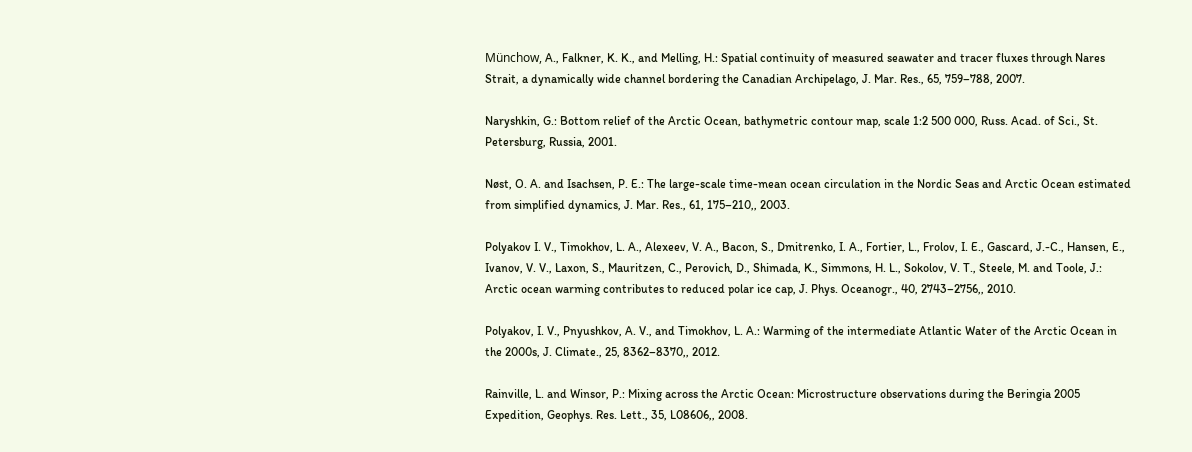Münchow, A., Falkner, K. K., and Melling, H.: Spatial continuity of measured seawater and tracer fluxes through Nares Strait, a dynamically wide channel bordering the Canadian Archipelago, J. Mar. Res., 65, 759–788, 2007.

Naryshkin, G.: Bottom relief of the Arctic Ocean, bathymetric contour map, scale 1:2 500 000, Russ. Acad. of Sci., St. Petersburg, Russia, 2001.

Nøst, O. A. and Isachsen, P. E.: The large-scale time-mean ocean circulation in the Nordic Seas and Arctic Ocean estimated from simplified dynamics, J. Mar. Res., 61, 175–210,, 2003.

Polyakov I. V., Timokhov, L. A., Alexeev, V. A., Bacon, S., Dmitrenko, I. A., Fortier, L., Frolov, I. E., Gascard, J.-C., Hansen, E., Ivanov, V. V., Laxon, S., Mauritzen, C., Perovich, D., Shimada, K., Simmons, H. L., Sokolov, V. T., Steele, M. and Toole, J.: Arctic ocean warming contributes to reduced polar ice cap, J. Phys. Oceanogr., 40, 2743–2756,, 2010.

Polyakov, I. V., Pnyushkov, A. V., and Timokhov, L. A.: Warming of the intermediate Atlantic Water of the Arctic Ocean in the 2000s, J. Climate., 25, 8362–8370,, 2012.

Rainville, L. and Winsor, P.: Mixing across the Arctic Ocean: Microstructure observations during the Beringia 2005 Expedition, Geophys. Res. Lett., 35, L08606,, 2008.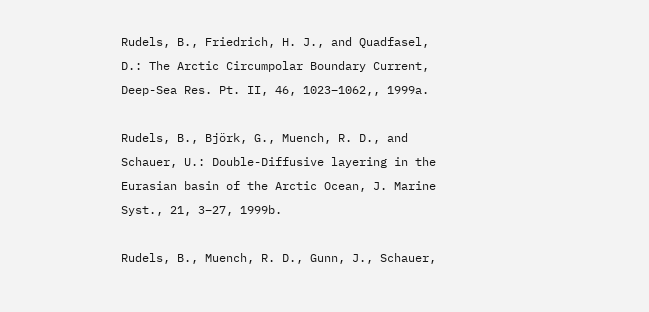Rudels, B., Friedrich, H. J., and Quadfasel, D.: The Arctic Circumpolar Boundary Current, Deep-Sea Res. Pt. II, 46, 1023–1062,, 1999a.

Rudels, B., Björk, G., Muench, R. D., and Schauer, U.: Double-Diffusive layering in the Eurasian basin of the Arctic Ocean, J. Marine Syst., 21, 3–27, 1999b.

Rudels, B., Muench, R. D., Gunn, J., Schauer,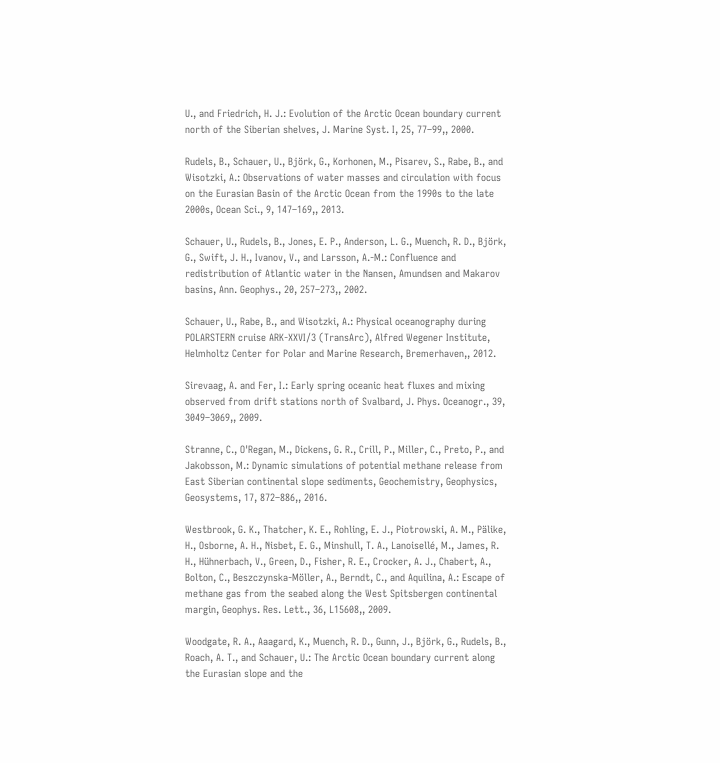U., and Friedrich, H. J.: Evolution of the Arctic Ocean boundary current north of the Siberian shelves, J. Marine Syst. I, 25, 77–99,, 2000.

Rudels, B., Schauer, U., Björk, G., Korhonen, M., Pisarev, S., Rabe, B., and Wisotzki, A.: Observations of water masses and circulation with focus on the Eurasian Basin of the Arctic Ocean from the 1990s to the late 2000s, Ocean Sci., 9, 147–169,, 2013.

Schauer, U., Rudels, B., Jones, E. P., Anderson, L. G., Muench, R. D., Björk, G., Swift, J. H., Ivanov, V., and Larsson, A.-M.: Confluence and redistribution of Atlantic water in the Nansen, Amundsen and Makarov basins, Ann. Geophys., 20, 257–273,, 2002.

Schauer, U., Rabe, B., and Wisotzki, A.: Physical oceanography during POLARSTERN cruise ARK-XXVI/3 (TransArc), Alfred Wegener Institute, Helmholtz Center for Polar and Marine Research, Bremerhaven,, 2012.

Sirevaag, A. and Fer, I.: Early spring oceanic heat fluxes and mixing observed from drift stations north of Svalbard, J. Phys. Oceanogr., 39, 3049–3069,, 2009.

Stranne, C., O'Regan, M., Dickens, G. R., Crill, P., Miller, C., Preto, P., and Jakobsson, M.: Dynamic simulations of potential methane release from East Siberian continental slope sediments, Geochemistry, Geophysics, Geosystems, 17, 872–886,, 2016.

Westbrook, G. K., Thatcher, K. E., Rohling, E. J., Piotrowski, A. M., Pälike, H., Osborne, A. H., Nisbet, E. G., Minshull, T. A., Lanoisellé, M., James, R. H., Hühnerbach, V., Green, D., Fisher, R. E., Crocker, A. J., Chabert, A., Bolton, C., Beszczynska-Möller, A., Berndt, C., and Aquilina, A.: Escape of methane gas from the seabed along the West Spitsbergen continental margin, Geophys. Res. Lett., 36, L15608,, 2009.

Woodgate, R. A., Aaagard, K., Muench, R. D., Gunn, J., Björk, G., Rudels, B., Roach, A. T., and Schauer, U.: The Arctic Ocean boundary current along the Eurasian slope and the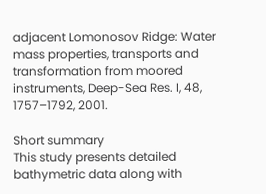adjacent Lomonosov Ridge: Water mass properties, transports and transformation from moored instruments, Deep-Sea Res. I, 48, 1757–1792, 2001.

Short summary
This study presents detailed bathymetric data along with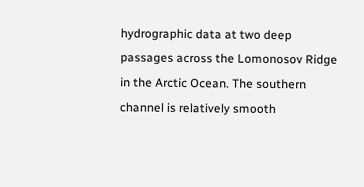hydrographic data at two deep passages across the Lomonosov Ridge in the Arctic Ocean. The southern channel is relatively smooth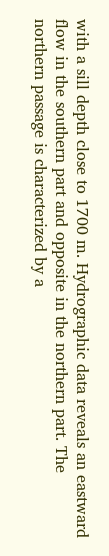with a sill depth close to 1700 m. Hydrographic data reveals an eastward flow in the southern part and opposite in the northern part. The northern passage is characterized by a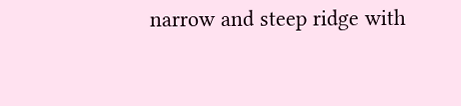narrow and steep ridge with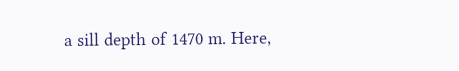a sill depth of 1470 m. Here,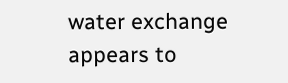water exchange appears to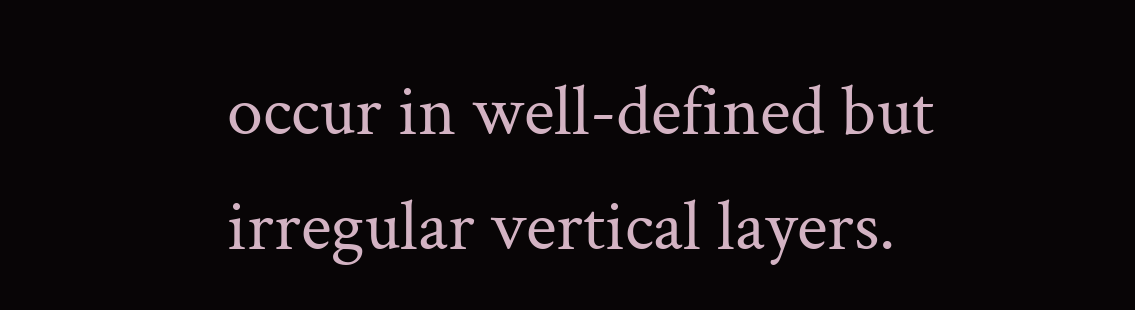occur in well-defined but irregular vertical layers.